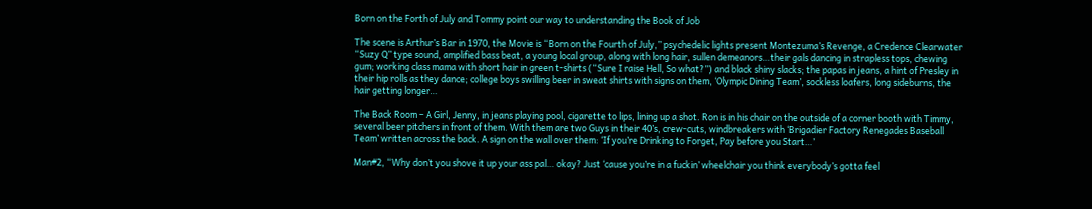Born on the Forth of July and Tommy point our way to understanding the Book of Job

The scene is Arthur’s Bar in 1970, the Movie is “Born on the Fourth of July,” psychedelic lights present Montezuma’s Revenge, a Credence Clearwater “Suzy Q” type sound, amplified bass beat, a young local group, along with long hair, sullen demeanors…their gals dancing in strapless tops, chewing gum; working class mama with short hair in green t-shirts (“Sure I raise Hell, So what?”) and black shiny slacks; the papas in jeans, a hint of Presley in their hip rolls as they dance; college boys swilling beer in sweat shirts with signs on them, ‘Olympic Dining Team’, sockless loafers, long sideburns, the hair getting longer…

The Back Room – A Girl, Jenny, in jeans playing pool, cigarette to lips, lining up a shot. Ron is in his chair on the outside of a corner booth with Timmy, several beer pitchers in front of them. With them are two Guys in their 40’s, crew-cuts, windbreakers with ‘Brigadier Factory Renegades Baseball Team’ written across the back. A sign on the wall over them: ‘If you’re Drinking to Forget, Pay before you Start…’

Man#2, “Why don’t you shove it up your ass pal… okay? Just ‘cause you’re in a fuckin’ wheelchair you think everybody’s gotta feel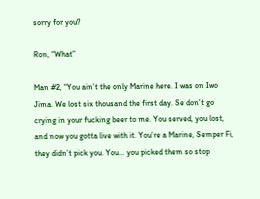sorry for you?

Ron, “What”

Man #2, “You ain’t the only Marine here. I was on Iwo Jima. We lost six thousand the first day. Se don’t go crying in your fucking beer to me. You served, you lost, and now you gotta live with it. You’re a Marine, Semper Fi, they didn’t pick you. You… you picked them so stop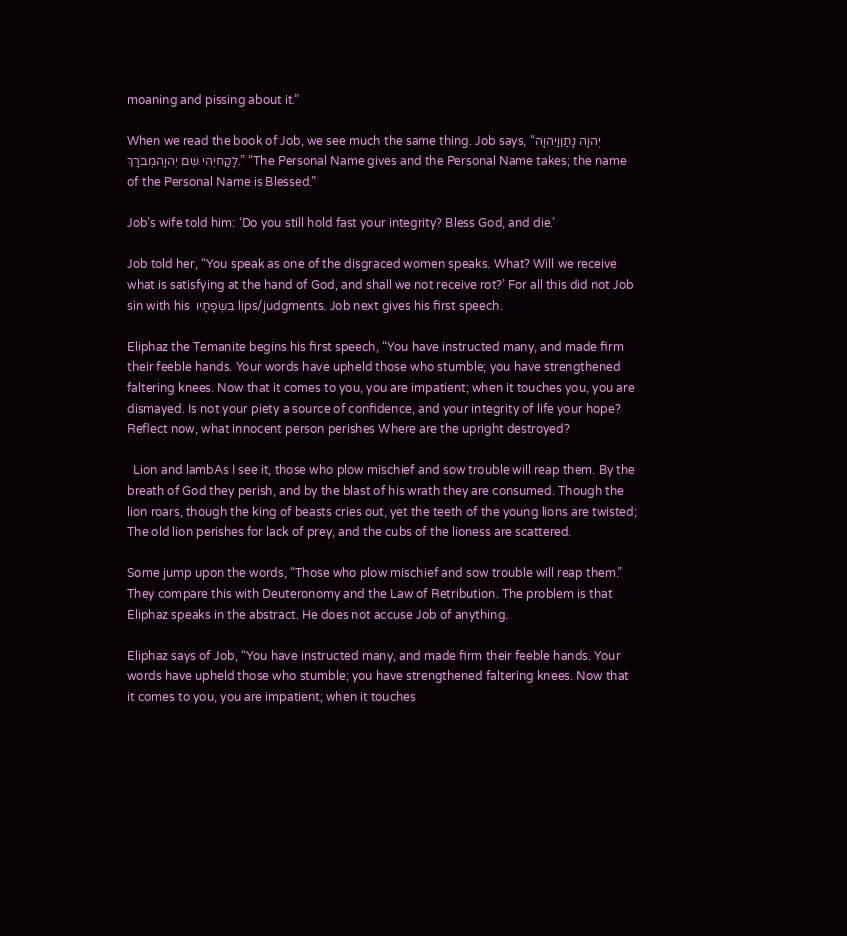moaning and pissing about it.”

When we read the book of Job, we see much the same thing. Job says, “יְהוָה נָתַןוַיהוָה לָקָחיְהִי שֵׁם יְהוָהמְבֹרָךְ.” “The Personal Name gives and the Personal Name takes; the name of the Personal Name is Blessed.”

Job’s wife told him: ‘Do you still hold fast your integrity? Bless God, and die.’

Job told her, “You speak as one of the disgraced women speaks. What? Will we receive what is satisfying at the hand of God, and shall we not receive rot?’ For all this did not Job sin with his  בִּשְׂפָתָיו lips/judgments. Job next gives his first speech.

Eliphaz the Temanite begins his first speech, “You have instructed many, and made firm their feeble hands. Your words have upheld those who stumble; you have strengthened faltering knees. Now that it comes to you, you are impatient; when it touches you, you are dismayed. Is not your piety a source of confidence, and your integrity of life your hope? Reflect now, what innocent person perishes Where are the upright destroyed?

  Lion and lambAs I see it, those who plow mischief and sow trouble will reap them. By the breath of God they perish, and by the blast of his wrath they are consumed. Though the lion roars, though the king of beasts cries out, yet the teeth of the young lions are twisted; The old lion perishes for lack of prey, and the cubs of the lioness are scattered.

Some jump upon the words, “Those who plow mischief and sow trouble will reap them.” They compare this with Deuteronomy and the Law of Retribution. The problem is that Eliphaz speaks in the abstract. He does not accuse Job of anything.

Eliphaz says of Job, “You have instructed many, and made firm their feeble hands. Your words have upheld those who stumble; you have strengthened faltering knees. Now that it comes to you, you are impatient; when it touches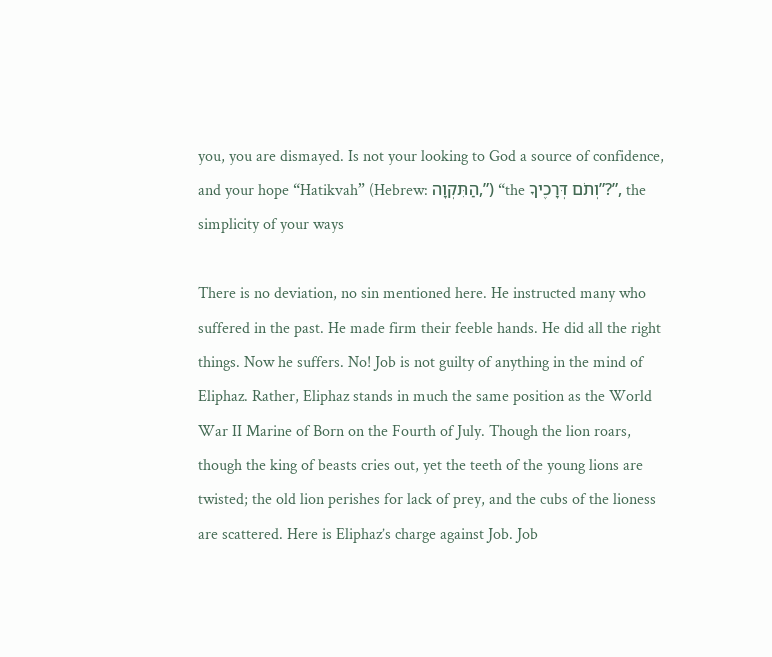you, you are dismayed. Is not your looking to God a source of confidence, and your hope “Hatikvah” (Hebrew: הַתִּקְוָה,”) “the וְתֹם דְּרָכֶיךָ”?”, the simplicity of your ways

There is no deviation, no sin mentioned here. He instructed many who suffered in the past. He made firm their feeble hands. He did all the right things. Now he suffers. No! Job is not guilty of anything in the mind of Eliphaz. Rather, Eliphaz stands in much the same position as the World War II Marine of Born on the Fourth of July. Though the lion roars, though the king of beasts cries out, yet the teeth of the young lions are twisted; the old lion perishes for lack of prey, and the cubs of the lioness are scattered. Here is Eliphaz’s charge against Job. Job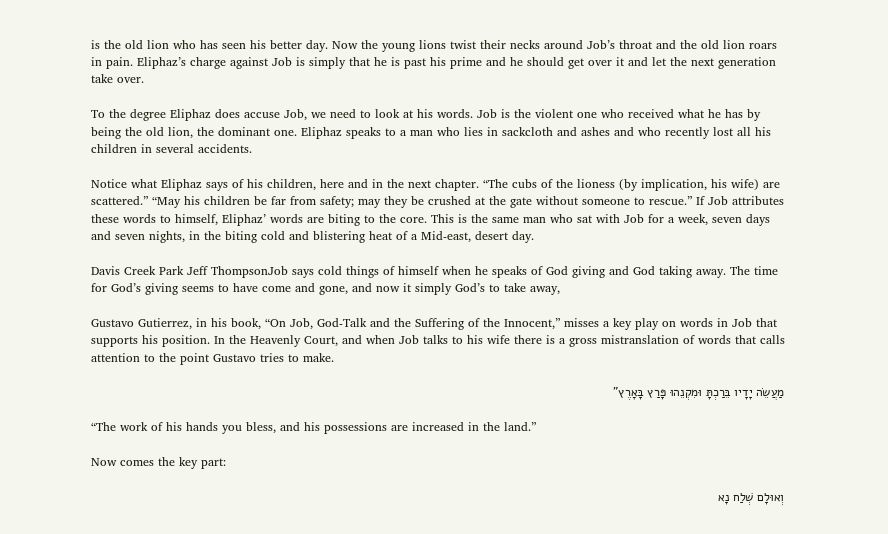is the old lion who has seen his better day. Now the young lions twist their necks around Job’s throat and the old lion roars in pain. Eliphaz’s charge against Job is simply that he is past his prime and he should get over it and let the next generation take over.

To the degree Eliphaz does accuse Job, we need to look at his words. Job is the violent one who received what he has by being the old lion, the dominant one. Eliphaz speaks to a man who lies in sackcloth and ashes and who recently lost all his children in several accidents.

Notice what Eliphaz says of his children, here and in the next chapter. “The cubs of the lioness (by implication, his wife) are scattered.” “May his children be far from safety; may they be crushed at the gate without someone to rescue.” If Job attributes these words to himself, Eliphaz’ words are biting to the core. This is the same man who sat with Job for a week, seven days and seven nights, in the biting cold and blistering heat of a Mid-east, desert day.

Davis Creek Park Jeff ThompsonJob says cold things of himself when he speaks of God giving and God taking away. The time for God’s giving seems to have come and gone, and now it simply God’s to take away,

Gustavo Gutierrez, in his book, “On Job, God-Talk and the Suffering of the Innocent,” misses a key play on words in Job that supports his position. In the Heavenly Court, and when Job talks to his wife there is a gross mistranslation of words that calls attention to the point Gustavo tries to make.

מַעֲשֵׂה יָדָיו בֵּרַכְתָּ וּמִקְנֵהוּ פָּרַץ בָּאָרֶץ”

“The work of his hands you bless, and his possessions are increased in the land.”

Now comes the key part:

וְאוּלָם שְׁלַח נָא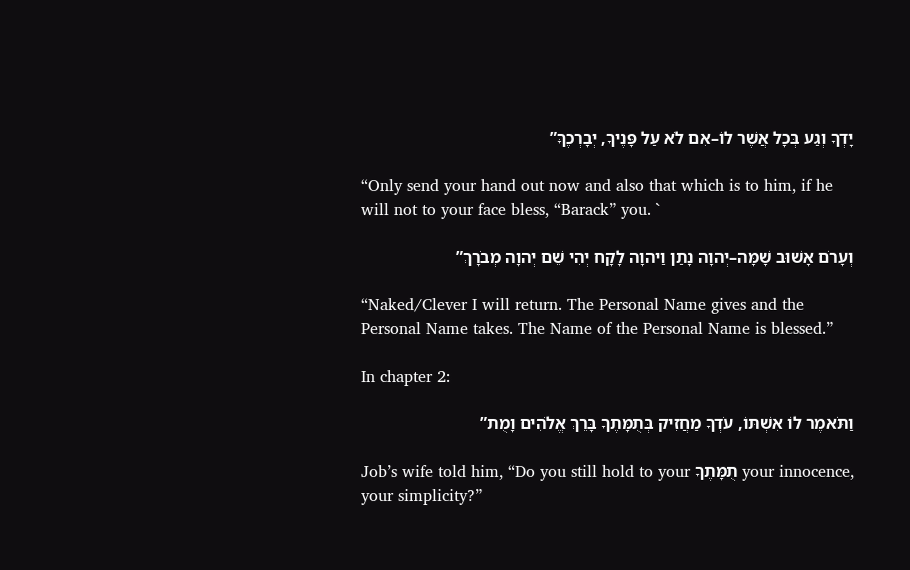יָדְךָ וְגַע בְּכָל אֲשֶׁר לוֹ–אִם לֹא עַל פָּנֶיךָ, יְבָרְכֶךָּ”

“Only send your hand out now and also that which is to him, if he will not to your face bless, “Barack” you. `

וְעָרֹם אָשׁוּב שָׁמָּה–יְהוָה נָתַן וַיהוָה לָקָח יְהִי שֵׁם יְהוָה מְבֹרָךְ”

“Naked/Clever I will return. The Personal Name gives and the Personal Name takes. The Name of the Personal Name is blessed.”

In chapter 2:

וַתֹּאמֶר לוֹ אִשְׁתּוֹ, עֹדְךָ מַחֲזִיק בְּתֻמָּתֶךָ בָּרֵךְ אֱלֹהִים וָמֻת”

Job’s wife told him, “Do you still hold to your תֻמָּתֶךָ your innocence, your simplicity?”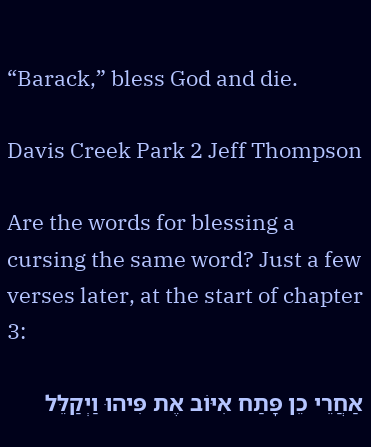“Barack,” bless God and die.

Davis Creek Park 2 Jeff Thompson

Are the words for blessing a cursing the same word? Just a few verses later, at the start of chapter 3:

אַחֲרֵי כֵן פָּתַח אִיּוֹב אֶת פִּיהוּ וַיְקַלֵּל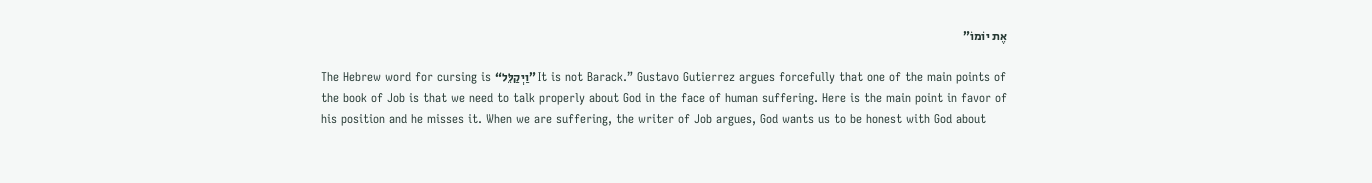אֶת יוֹמוֹ”

The Hebrew word for cursing is “וַיְקַלֵּל” It is not Barack.” Gustavo Gutierrez argues forcefully that one of the main points of the book of Job is that we need to talk properly about God in the face of human suffering. Here is the main point in favor of his position and he misses it. When we are suffering, the writer of Job argues, God wants us to be honest with God about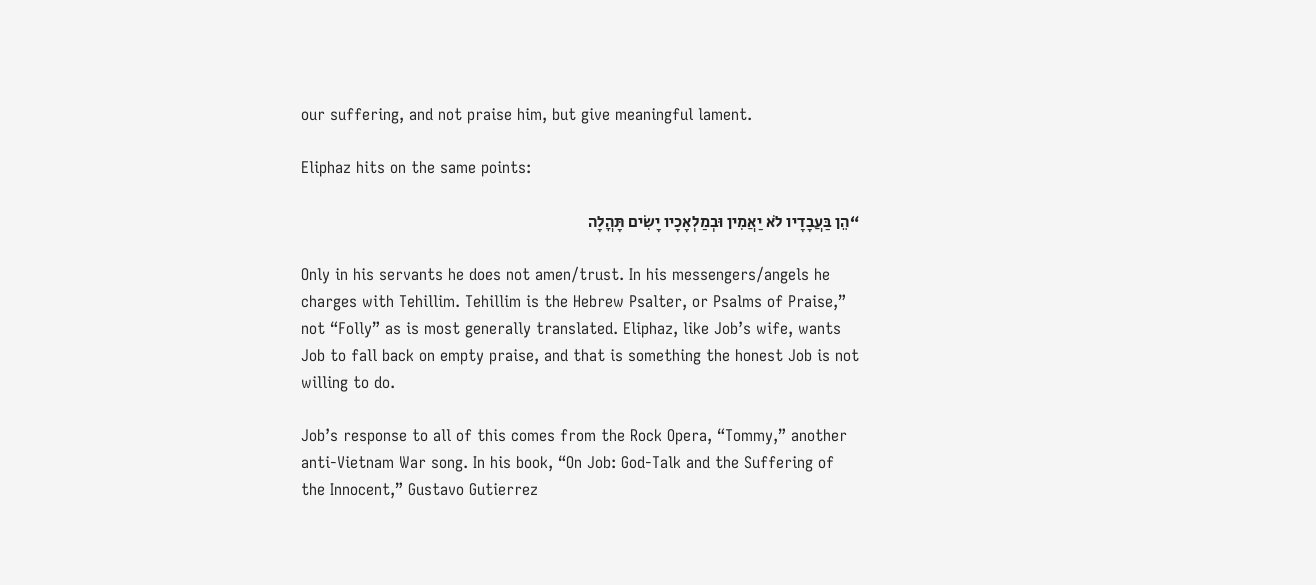our suffering, and not praise him, but give meaningful lament.

Eliphaz hits on the same points:

“הֵן בַּעֲבָדָיו לֹא יַאֲמִין וּבְמַלְאָכָיו יָשִׂים תָּהֳלָה

Only in his servants he does not amen/trust. In his messengers/angels he charges with Tehillim. Tehillim is the Hebrew Psalter, or Psalms of Praise,” not “Folly” as is most generally translated. Eliphaz, like Job’s wife, wants Job to fall back on empty praise, and that is something the honest Job is not willing to do.

Job’s response to all of this comes from the Rock Opera, “Tommy,” another anti-Vietnam War song. In his book, “On Job: God-Talk and the Suffering of the Innocent,” Gustavo Gutierrez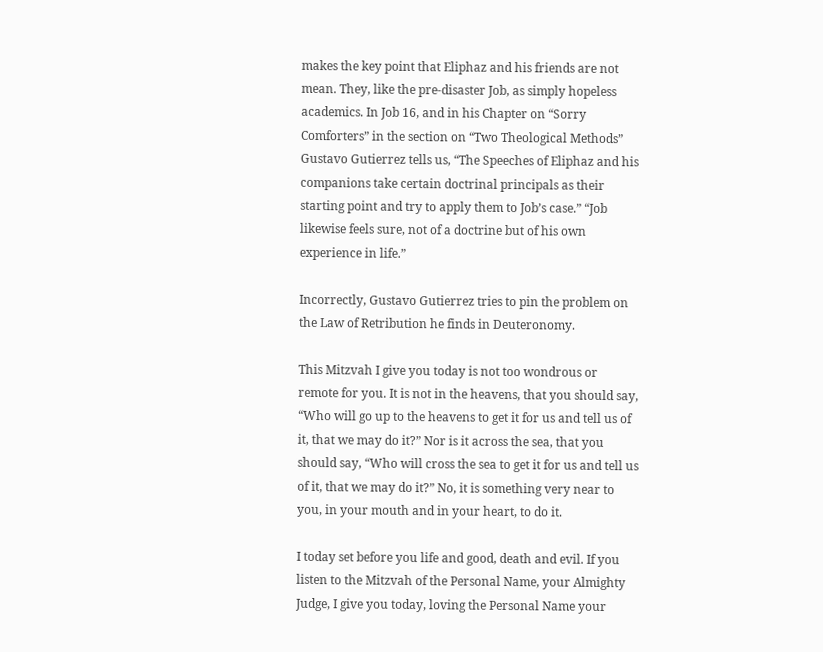makes the key point that Eliphaz and his friends are not mean. They, like the pre-disaster Job, as simply hopeless academics. In Job 16, and in his Chapter on “Sorry Comforters” in the section on “Two Theological Methods” Gustavo Gutierrez tells us, “The Speeches of Eliphaz and his companions take certain doctrinal principals as their starting point and try to apply them to Job’s case.” “Job likewise feels sure, not of a doctrine but of his own experience in life.”

Incorrectly, Gustavo Gutierrez tries to pin the problem on the Law of Retribution he finds in Deuteronomy.

This Mitzvah I give you today is not too wondrous or remote for you. It is not in the heavens, that you should say, “Who will go up to the heavens to get it for us and tell us of it, that we may do it?” Nor is it across the sea, that you should say, “Who will cross the sea to get it for us and tell us of it, that we may do it?” No, it is something very near to you, in your mouth and in your heart, to do it.

I today set before you life and good, death and evil. If you listen to the Mitzvah of the Personal Name, your Almighty Judge, I give you today, loving the Personal Name your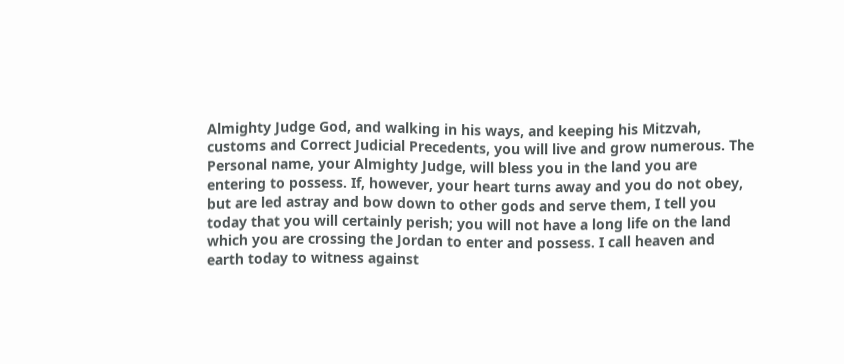Almighty Judge God, and walking in his ways, and keeping his Mitzvah, customs and Correct Judicial Precedents, you will live and grow numerous. The Personal name, your Almighty Judge, will bless you in the land you are entering to possess. If, however, your heart turns away and you do not obey, but are led astray and bow down to other gods and serve them, I tell you today that you will certainly perish; you will not have a long life on the land which you are crossing the Jordan to enter and possess. I call heaven and earth today to witness against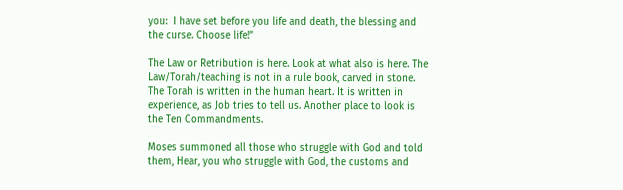you:  I have set before you life and death, the blessing and the curse. Choose life!”

The Law or Retribution is here. Look at what also is here. The Law/Torah/teaching is not in a rule book, carved in stone. The Torah is written in the human heart. It is written in experience, as Job tries to tell us. Another place to look is the Ten Commandments.

Moses summoned all those who struggle with God and told them, Hear, you who struggle with God, the customs and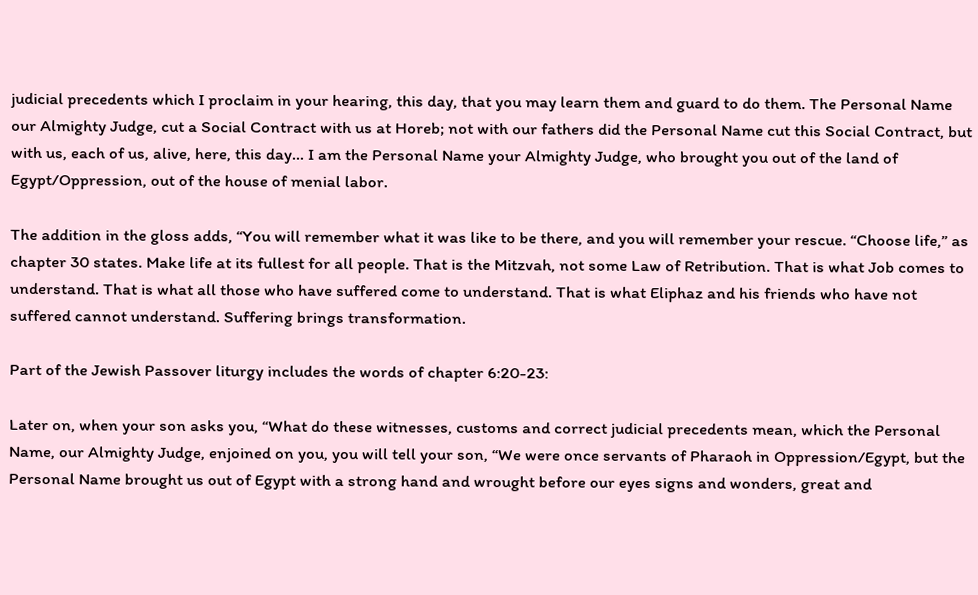judicial precedents which I proclaim in your hearing, this day, that you may learn them and guard to do them. The Personal Name our Almighty Judge, cut a Social Contract with us at Horeb; not with our fathers did the Personal Name cut this Social Contract, but with us, each of us, alive, here, this day… I am the Personal Name your Almighty Judge, who brought you out of the land of Egypt/Oppression, out of the house of menial labor.

The addition in the gloss adds, “You will remember what it was like to be there, and you will remember your rescue. “Choose life,” as chapter 30 states. Make life at its fullest for all people. That is the Mitzvah, not some Law of Retribution. That is what Job comes to understand. That is what all those who have suffered come to understand. That is what Eliphaz and his friends who have not suffered cannot understand. Suffering brings transformation.

Part of the Jewish Passover liturgy includes the words of chapter 6:20-23:

Later on, when your son asks you, “What do these witnesses, customs and correct judicial precedents mean, which the Personal Name, our Almighty Judge, enjoined on you, you will tell your son, “We were once servants of Pharaoh in Oppression/Egypt, but the Personal Name brought us out of Egypt with a strong hand and wrought before our eyes signs and wonders, great and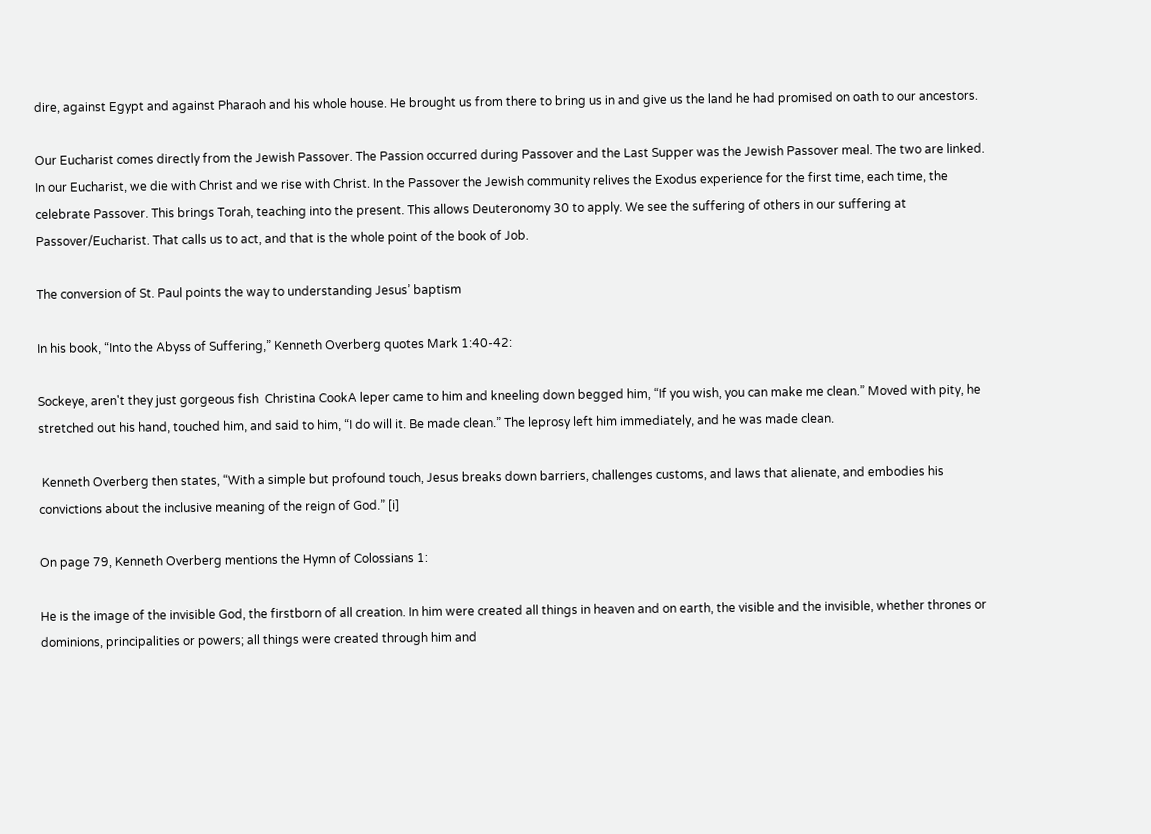dire, against Egypt and against Pharaoh and his whole house. He brought us from there to bring us in and give us the land he had promised on oath to our ancestors.

Our Eucharist comes directly from the Jewish Passover. The Passion occurred during Passover and the Last Supper was the Jewish Passover meal. The two are linked. In our Eucharist, we die with Christ and we rise with Christ. In the Passover the Jewish community relives the Exodus experience for the first time, each time, the celebrate Passover. This brings Torah, teaching into the present. This allows Deuteronomy 30 to apply. We see the suffering of others in our suffering at Passover/Eucharist. That calls us to act, and that is the whole point of the book of Job.

The conversion of St. Paul points the way to understanding Jesus’ baptism

In his book, “Into the Abyss of Suffering,” Kenneth Overberg quotes Mark 1:40-42:

Sockeye, aren't they just gorgeous fish  Christina CookA leper came to him and kneeling down begged him, “If you wish, you can make me clean.” Moved with pity, he stretched out his hand, touched him, and said to him, “I do will it. Be made clean.” The leprosy left him immediately, and he was made clean.

 Kenneth Overberg then states, “With a simple but profound touch, Jesus breaks down barriers, challenges customs, and laws that alienate, and embodies his convictions about the inclusive meaning of the reign of God.” [i]

On page 79, Kenneth Overberg mentions the Hymn of Colossians 1:

He is the image of the invisible God, the firstborn of all creation. In him were created all things in heaven and on earth, the visible and the invisible, whether thrones or dominions, principalities or powers; all things were created through him and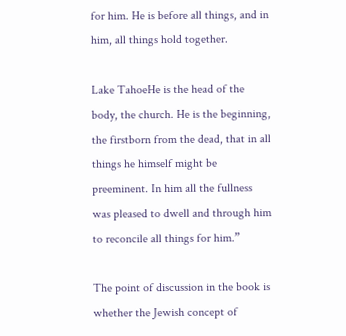for him. He is before all things, and in him, all things hold together.

Lake TahoeHe is the head of the body, the church. He is the beginning, the firstborn from the dead, that in all things he himself might be preeminent. In him all the fullness was pleased to dwell and through him to reconcile all things for him.”

The point of discussion in the book is whether the Jewish concept of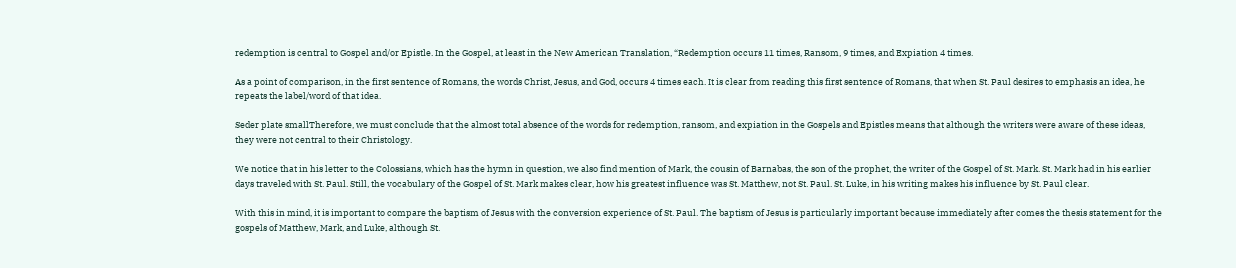redemption is central to Gospel and/or Epistle. In the Gospel, at least in the New American Translation, “Redemption occurs 11 times, Ransom, 9 times, and Expiation 4 times.

As a point of comparison, in the first sentence of Romans, the words Christ, Jesus, and God, occurs 4 times each. It is clear from reading this first sentence of Romans, that when St. Paul desires to emphasis an idea, he repeats the label/word of that idea.

Seder plate smallTherefore, we must conclude that the almost total absence of the words for redemption, ransom, and expiation in the Gospels and Epistles means that although the writers were aware of these ideas, they were not central to their Christology.

We notice that in his letter to the Colossians, which has the hymn in question, we also find mention of Mark, the cousin of Barnabas, the son of the prophet, the writer of the Gospel of St. Mark. St. Mark had in his earlier days traveled with St. Paul. Still, the vocabulary of the Gospel of St. Mark makes clear, how his greatest influence was St. Matthew, not St. Paul. St. Luke, in his writing makes his influence by St. Paul clear.

With this in mind, it is important to compare the baptism of Jesus with the conversion experience of St. Paul. The baptism of Jesus is particularly important because immediately after comes the thesis statement for the gospels of Matthew, Mark, and Luke, although St.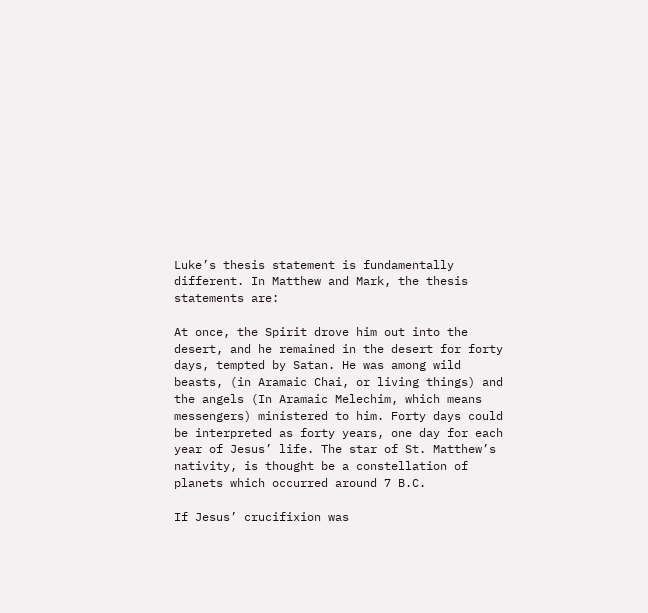Luke’s thesis statement is fundamentally different. In Matthew and Mark, the thesis statements are:

At once, the Spirit drove him out into the desert, and he remained in the desert for forty days, tempted by Satan. He was among wild beasts, (in Aramaic Chai, or living things) and the angels (In Aramaic Melechim, which means messengers) ministered to him. Forty days could be interpreted as forty years, one day for each year of Jesus’ life. The star of St. Matthew’s nativity, is thought be a constellation of planets which occurred around 7 B.C.

If Jesus’ crucifixion was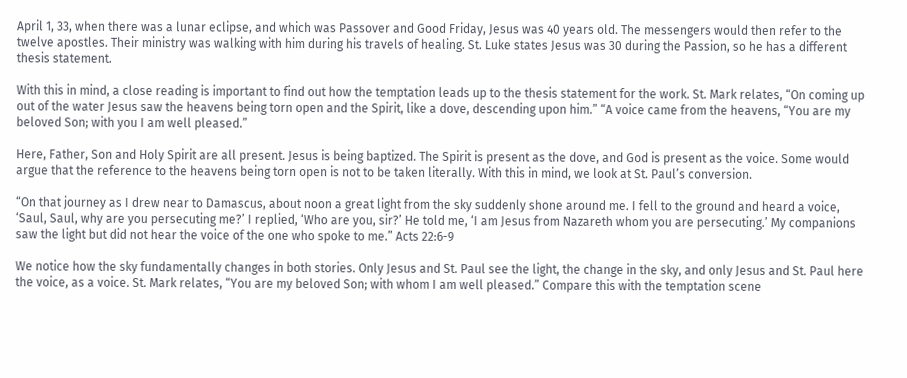April 1, 33, when there was a lunar eclipse, and which was Passover and Good Friday, Jesus was 40 years old. The messengers would then refer to the twelve apostles. Their ministry was walking with him during his travels of healing. St. Luke states Jesus was 30 during the Passion, so he has a different thesis statement.

With this in mind, a close reading is important to find out how the temptation leads up to the thesis statement for the work. St. Mark relates, “On coming up out of the water Jesus saw the heavens being torn open and the Spirit, like a dove, descending upon him.” “A voice came from the heavens, “You are my beloved Son; with you I am well pleased.”

Here, Father, Son and Holy Spirit are all present. Jesus is being baptized. The Spirit is present as the dove, and God is present as the voice. Some would argue that the reference to the heavens being torn open is not to be taken literally. With this in mind, we look at St. Paul’s conversion.

“On that journey as I drew near to Damascus, about noon a great light from the sky suddenly shone around me. I fell to the ground and heard a voice, ‘Saul, Saul, why are you persecuting me?’ I replied, ‘Who are you, sir?’ He told me, ‘I am Jesus from Nazareth whom you are persecuting.’ My companions saw the light but did not hear the voice of the one who spoke to me.” Acts 22:6-9

We notice how the sky fundamentally changes in both stories. Only Jesus and St. Paul see the light, the change in the sky, and only Jesus and St. Paul here the voice, as a voice. St. Mark relates, “You are my beloved Son; with whom I am well pleased.” Compare this with the temptation scene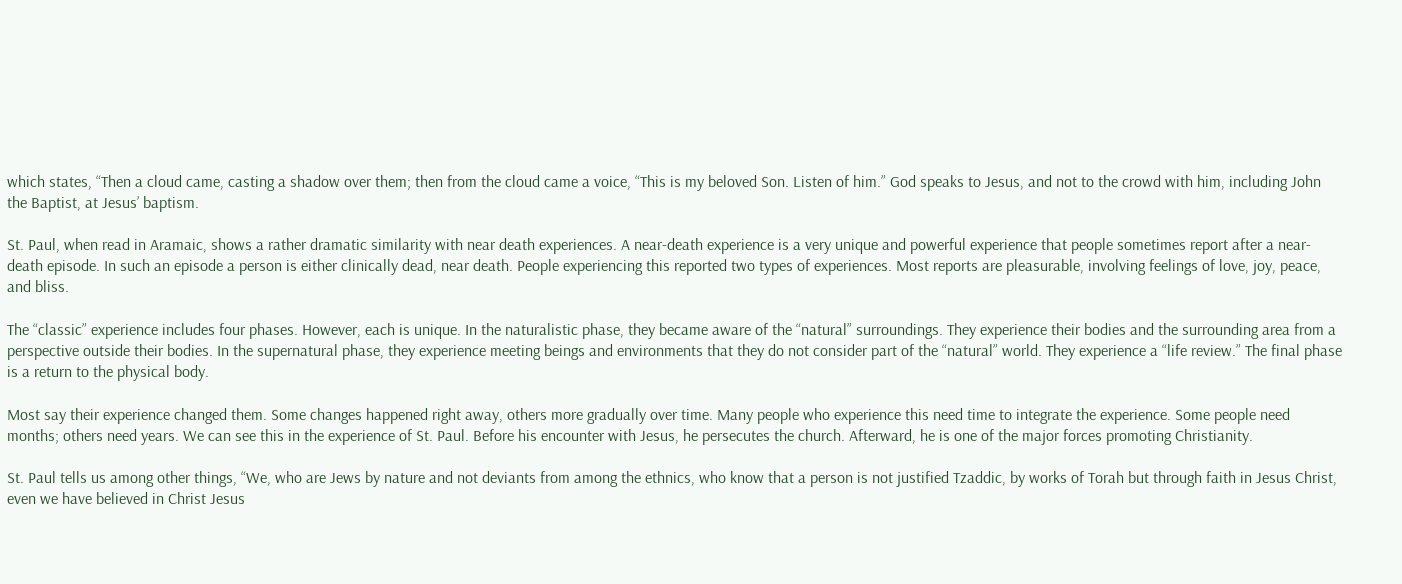which states, “Then a cloud came, casting a shadow over them; then from the cloud came a voice, “This is my beloved Son. Listen of him.” God speaks to Jesus, and not to the crowd with him, including John the Baptist, at Jesus’ baptism.

St. Paul, when read in Aramaic, shows a rather dramatic similarity with near death experiences. A near-death experience is a very unique and powerful experience that people sometimes report after a near-death episode. In such an episode a person is either clinically dead, near death. People experiencing this reported two types of experiences. Most reports are pleasurable, involving feelings of love, joy, peace, and bliss.

The “classic” experience includes four phases. However, each is unique. In the naturalistic phase, they became aware of the “natural” surroundings. They experience their bodies and the surrounding area from a perspective outside their bodies. In the supernatural phase, they experience meeting beings and environments that they do not consider part of the “natural” world. They experience a “life review.” The final phase is a return to the physical body.

Most say their experience changed them. Some changes happened right away, others more gradually over time. Many people who experience this need time to integrate the experience. Some people need months; others need years. We can see this in the experience of St. Paul. Before his encounter with Jesus, he persecutes the church. Afterward, he is one of the major forces promoting Christianity.

St. Paul tells us among other things, “We, who are Jews by nature and not deviants from among the ethnics, who know that a person is not justified Tzaddic, by works of Torah but through faith in Jesus Christ, even we have believed in Christ Jesus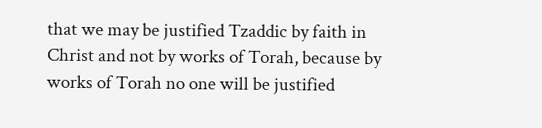that we may be justified Tzaddic by faith in Christ and not by works of Torah, because by works of Torah no one will be justified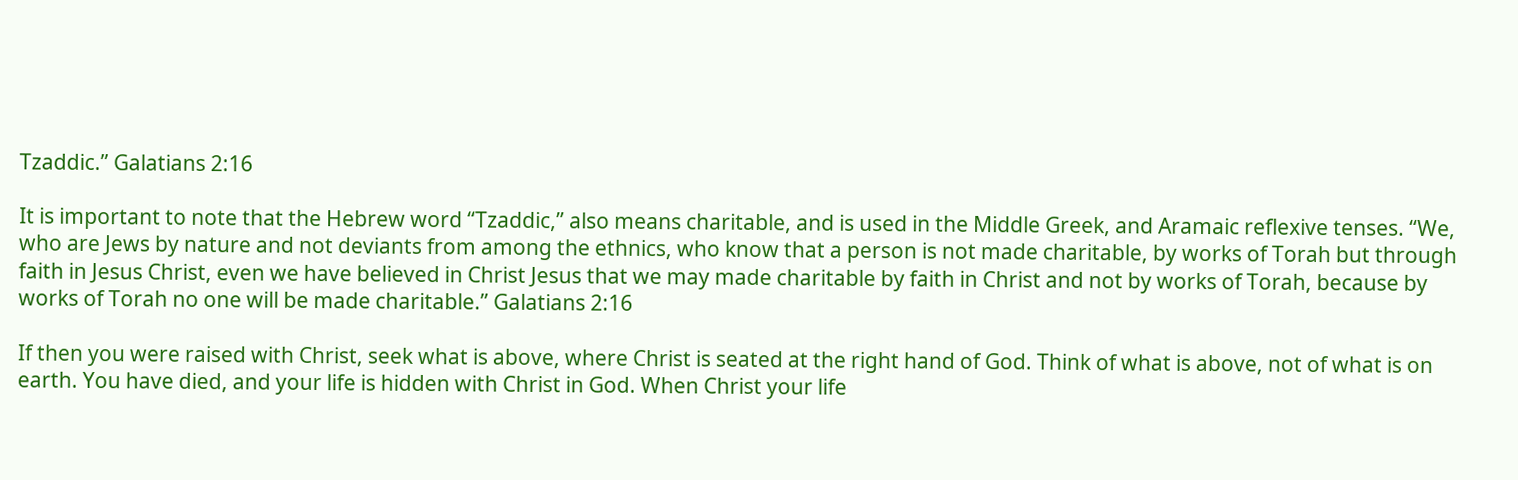Tzaddic.” Galatians 2:16

It is important to note that the Hebrew word “Tzaddic,” also means charitable, and is used in the Middle Greek, and Aramaic reflexive tenses. “We, who are Jews by nature and not deviants from among the ethnics, who know that a person is not made charitable, by works of Torah but through faith in Jesus Christ, even we have believed in Christ Jesus that we may made charitable by faith in Christ and not by works of Torah, because by works of Torah no one will be made charitable.” Galatians 2:16

If then you were raised with Christ, seek what is above, where Christ is seated at the right hand of God. Think of what is above, not of what is on earth. You have died, and your life is hidden with Christ in God. When Christ your life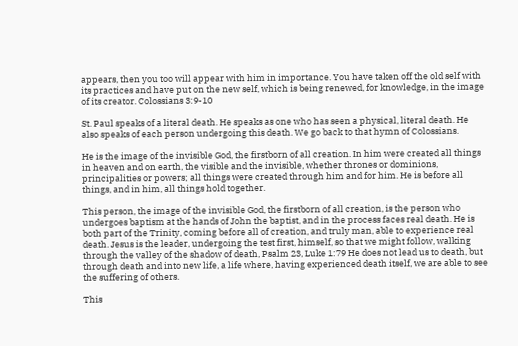appears, then you too will appear with him in importance. You have taken off the old self with its practices and have put on the new self, which is being renewed, for knowledge, in the image of its creator. Colossians 3:9-10

St. Paul speaks of a literal death. He speaks as one who has seen a physical, literal death. He also speaks of each person undergoing this death. We go back to that hymn of Colossians.

He is the image of the invisible God, the firstborn of all creation. In him were created all things in heaven and on earth, the visible and the invisible, whether thrones or dominions, principalities or powers; all things were created through him and for him. He is before all things, and in him, all things hold together.

This person, the image of the invisible God, the firstborn of all creation, is the person who undergoes baptism at the hands of John the baptist, and in the process faces real death. He is both part of the Trinity, coming before all of creation, and truly man, able to experience real death. Jesus is the leader, undergoing the test first, himself, so that we might follow, walking through the valley of the shadow of death, Psalm 23, Luke 1:79 He does not lead us to death, but through death and into new life, a life where, having experienced death itself, we are able to see the suffering of others.

This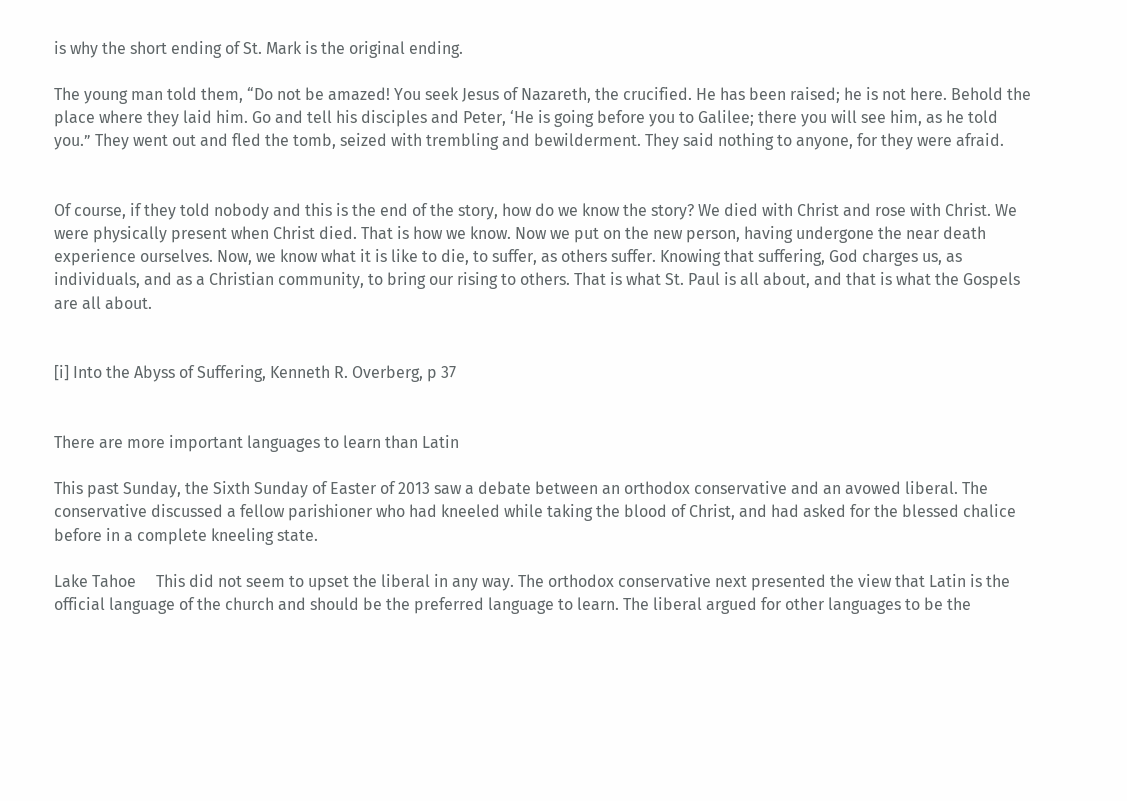is why the short ending of St. Mark is the original ending.

The young man told them, “Do not be amazed! You seek Jesus of Nazareth, the crucified. He has been raised; he is not here. Behold the place where they laid him. Go and tell his disciples and Peter, ‘He is going before you to Galilee; there you will see him, as he told you.” They went out and fled the tomb, seized with trembling and bewilderment. They said nothing to anyone, for they were afraid.


Of course, if they told nobody and this is the end of the story, how do we know the story? We died with Christ and rose with Christ. We were physically present when Christ died. That is how we know. Now we put on the new person, having undergone the near death experience ourselves. Now, we know what it is like to die, to suffer, as others suffer. Knowing that suffering, God charges us, as individuals, and as a Christian community, to bring our rising to others. That is what St. Paul is all about, and that is what the Gospels are all about.


[i] Into the Abyss of Suffering, Kenneth R. Overberg, p 37


There are more important languages to learn than Latin

This past Sunday, the Sixth Sunday of Easter of 2013 saw a debate between an orthodox conservative and an avowed liberal. The conservative discussed a fellow parishioner who had kneeled while taking the blood of Christ, and had asked for the blessed chalice before in a complete kneeling state.

Lake Tahoe     This did not seem to upset the liberal in any way. The orthodox conservative next presented the view that Latin is the official language of the church and should be the preferred language to learn. The liberal argued for other languages to be the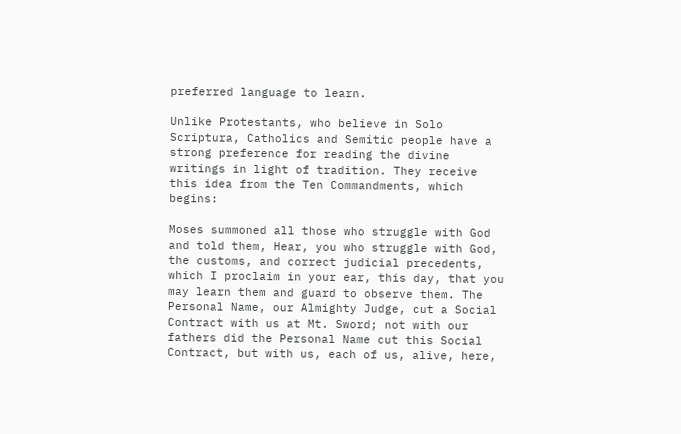preferred language to learn.

Unlike Protestants, who believe in Solo Scriptura, Catholics and Semitic people have a strong preference for reading the divine writings in light of tradition. They receive this idea from the Ten Commandments, which begins:

Moses summoned all those who struggle with God and told them, Hear, you who struggle with God, the customs, and correct judicial precedents, which I proclaim in your ear, this day, that you may learn them and guard to observe them. The Personal Name, our Almighty Judge, cut a Social Contract with us at Mt. Sword; not with our fathers did the Personal Name cut this Social Contract, but with us, each of us, alive, here,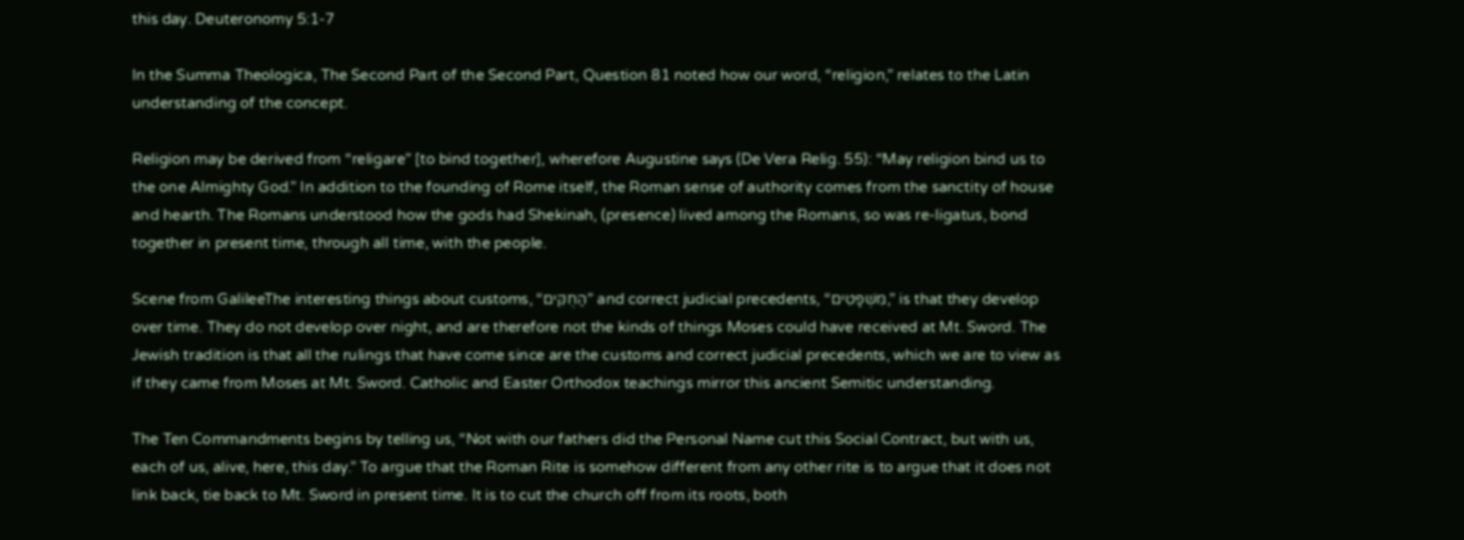this day. Deuteronomy 5:1-7

In the Summa Theologica, The Second Part of the Second Part, Question 81 noted how our word, “religion,” relates to the Latin understanding of the concept.

Religion may be derived from “religare” [to bind together], wherefore Augustine says (De Vera Relig. 55): “May religion bind us to the one Almighty God.” In addition to the founding of Rome itself, the Roman sense of authority comes from the sanctity of house and hearth. The Romans understood how the gods had Shekinah, (presence) lived among the Romans, so was re-ligatus, bond together in present time, through all time, with the people.

Scene from GalileeThe interesting things about customs, “הַחֻקִּים” and correct judicial precedents, “מִּשְׁפָּטִים,” is that they develop over time. They do not develop over night, and are therefore not the kinds of things Moses could have received at Mt. Sword. The Jewish tradition is that all the rulings that have come since are the customs and correct judicial precedents, which we are to view as if they came from Moses at Mt. Sword. Catholic and Easter Orthodox teachings mirror this ancient Semitic understanding.

The Ten Commandments begins by telling us, “Not with our fathers did the Personal Name cut this Social Contract, but with us, each of us, alive, here, this day.” To argue that the Roman Rite is somehow different from any other rite is to argue that it does not link back, tie back to Mt. Sword in present time. It is to cut the church off from its roots, both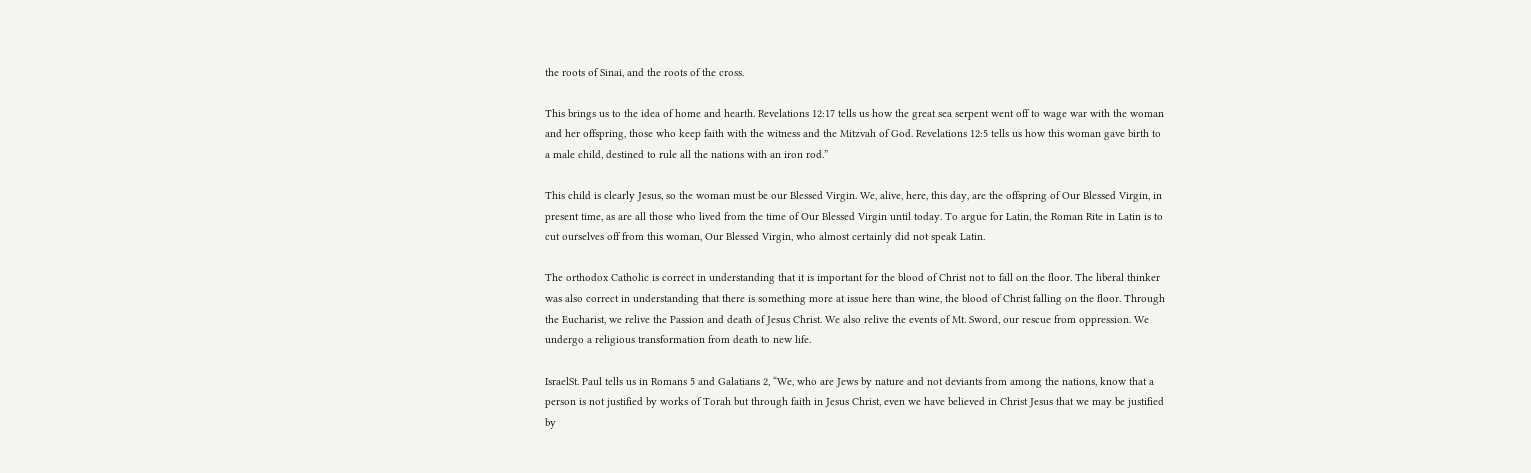the roots of Sinai, and the roots of the cross.

This brings us to the idea of home and hearth. Revelations 12:17 tells us how the great sea serpent went off to wage war with the woman and her offspring, those who keep faith with the witness and the Mitzvah of God. Revelations 12:5 tells us how this woman gave birth to a male child, destined to rule all the nations with an iron rod.”

This child is clearly Jesus, so the woman must be our Blessed Virgin. We, alive, here, this day, are the offspring of Our Blessed Virgin, in present time, as are all those who lived from the time of Our Blessed Virgin until today. To argue for Latin, the Roman Rite in Latin is to cut ourselves off from this woman, Our Blessed Virgin, who almost certainly did not speak Latin.

The orthodox Catholic is correct in understanding that it is important for the blood of Christ not to fall on the floor. The liberal thinker was also correct in understanding that there is something more at issue here than wine, the blood of Christ falling on the floor. Through the Eucharist, we relive the Passion and death of Jesus Christ. We also relive the events of Mt. Sword, our rescue from oppression. We undergo a religious transformation from death to new life.

IsraelSt. Paul tells us in Romans 5 and Galatians 2, “We, who are Jews by nature and not deviants from among the nations, know that a person is not justified by works of Torah but through faith in Jesus Christ, even we have believed in Christ Jesus that we may be justified by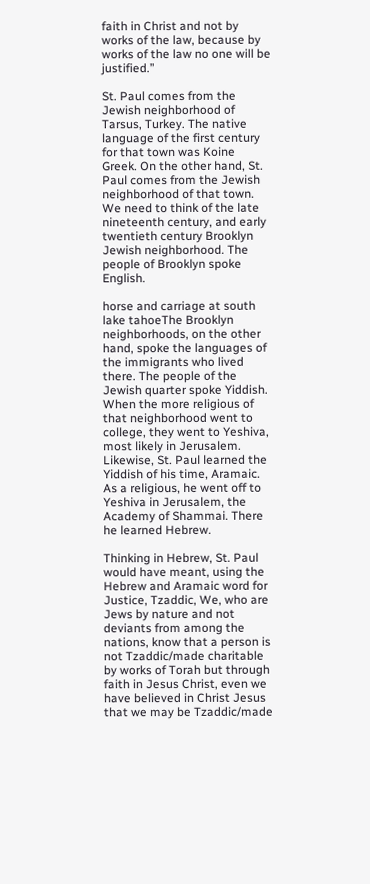faith in Christ and not by works of the law, because by works of the law no one will be justified.”

St. Paul comes from the Jewish neighborhood of Tarsus, Turkey. The native language of the first century for that town was Koine Greek. On the other hand, St. Paul comes from the Jewish neighborhood of that town. We need to think of the late nineteenth century, and early twentieth century Brooklyn Jewish neighborhood. The people of Brooklyn spoke English.

horse and carriage at south lake tahoeThe Brooklyn neighborhoods, on the other hand, spoke the languages of the immigrants who lived there. The people of the Jewish quarter spoke Yiddish. When the more religious of that neighborhood went to college, they went to Yeshiva, most likely in Jerusalem. Likewise, St. Paul learned the Yiddish of his time, Aramaic. As a religious, he went off to Yeshiva in Jerusalem, the Academy of Shammai. There he learned Hebrew.

Thinking in Hebrew, St. Paul would have meant, using the Hebrew and Aramaic word for Justice, Tzaddic, We, who are Jews by nature and not deviants from among the nations, know that a person is not Tzaddic/made charitable by works of Torah but through faith in Jesus Christ, even we have believed in Christ Jesus that we may be Tzaddic/made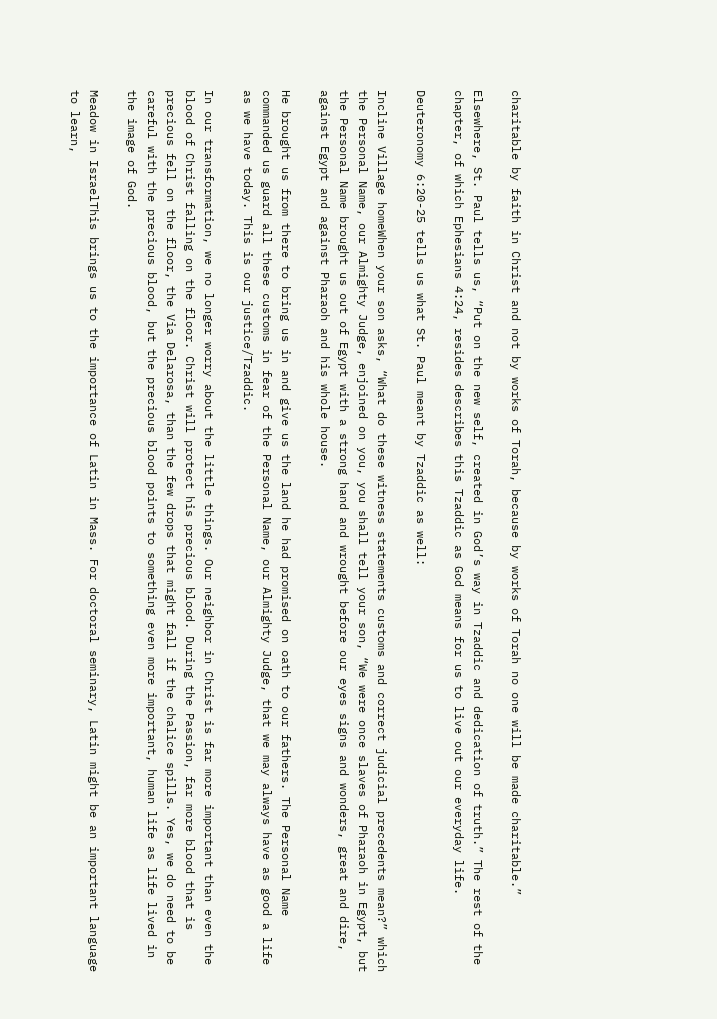charitable by faith in Christ and not by works of Torah, because by works of Torah no one will be made charitable.”

Elsewhere, St. Paul tells us, “Put on the new self, created in God’s way in Tzaddic and dedication of truth.” The rest of the chapter, of which Ephesians 4:24, resides describes this Tzaddic as God means for us to live out our everyday life.

Deuteronomy 6:20-25 tells us what St. Paul meant by Tzaddic as well:

Incline Village homeWhen your son asks, “What do these witness statements customs and correct judicial precedents mean?” which the Personal Name, our Almighty Judge, enjoined on you, you shall tell your son, “We were once slaves of Pharaoh in Egypt, but the Personal Name brought us out of Egypt with a strong hand and wrought before our eyes signs and wonders, great and dire, against Egypt and against Pharaoh and his whole house.

He brought us from there to bring us in and give us the land he had promised on oath to our fathers. The Personal Name commanded us guard all these customs in fear of the Personal Name, our Almighty Judge, that we may always have as good a life as we have today. This is our justice/Tzaddic.

In our transformation, we no longer worry about the little things. Our neighbor in Christ is far more important than even the blood of Christ falling on the floor. Christ will protect his precious blood. During the Passion, far more blood that is precious fell on the floor, the Via Delarosa, than the few drops that might fall if the chalice spills. Yes, we do need to be careful with the precious blood, but the precious blood points to something even more important, human life as life lived in the image of God.

Meadow in IsraelThis brings us to the importance of Latin in Mass. For doctoral seminary, Latin might be an important language to learn,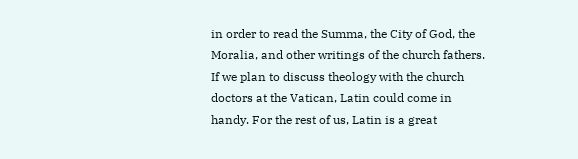in order to read the Summa, the City of God, the Moralia, and other writings of the church fathers. If we plan to discuss theology with the church doctors at the Vatican, Latin could come in handy. For the rest of us, Latin is a great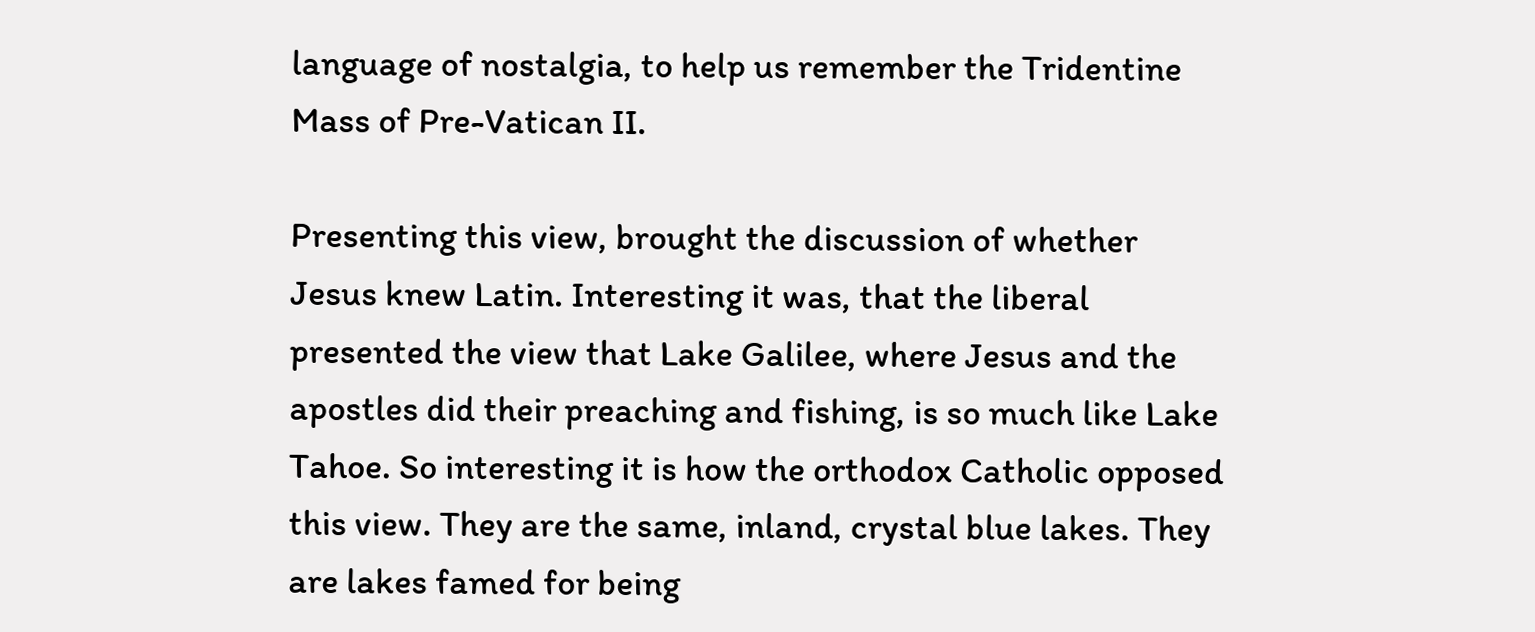language of nostalgia, to help us remember the Tridentine Mass of Pre-Vatican II.

Presenting this view, brought the discussion of whether Jesus knew Latin. Interesting it was, that the liberal presented the view that Lake Galilee, where Jesus and the apostles did their preaching and fishing, is so much like Lake Tahoe. So interesting it is how the orthodox Catholic opposed this view. They are the same, inland, crystal blue lakes. They are lakes famed for being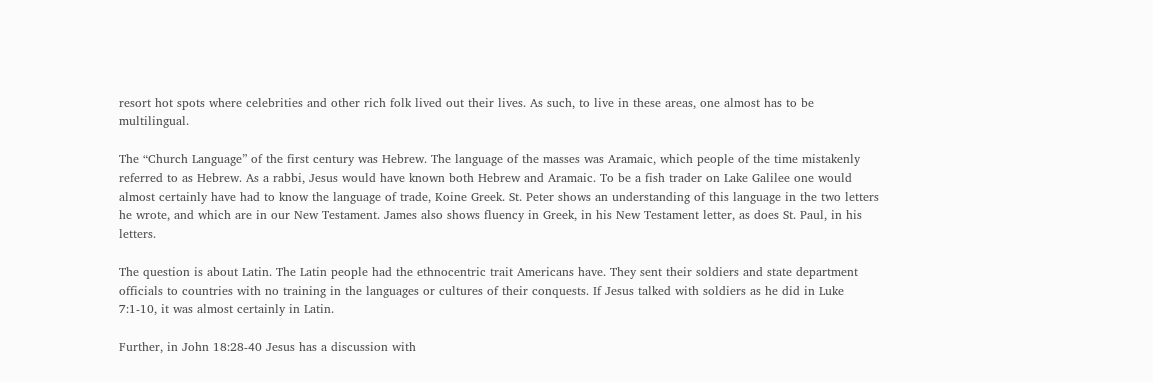resort hot spots where celebrities and other rich folk lived out their lives. As such, to live in these areas, one almost has to be multilingual.

The “Church Language” of the first century was Hebrew. The language of the masses was Aramaic, which people of the time mistakenly referred to as Hebrew. As a rabbi, Jesus would have known both Hebrew and Aramaic. To be a fish trader on Lake Galilee one would almost certainly have had to know the language of trade, Koine Greek. St. Peter shows an understanding of this language in the two letters he wrote, and which are in our New Testament. James also shows fluency in Greek, in his New Testament letter, as does St. Paul, in his letters.

The question is about Latin. The Latin people had the ethnocentric trait Americans have. They sent their soldiers and state department officials to countries with no training in the languages or cultures of their conquests. If Jesus talked with soldiers as he did in Luke 7:1-10, it was almost certainly in Latin.

Further, in John 18:28-40 Jesus has a discussion with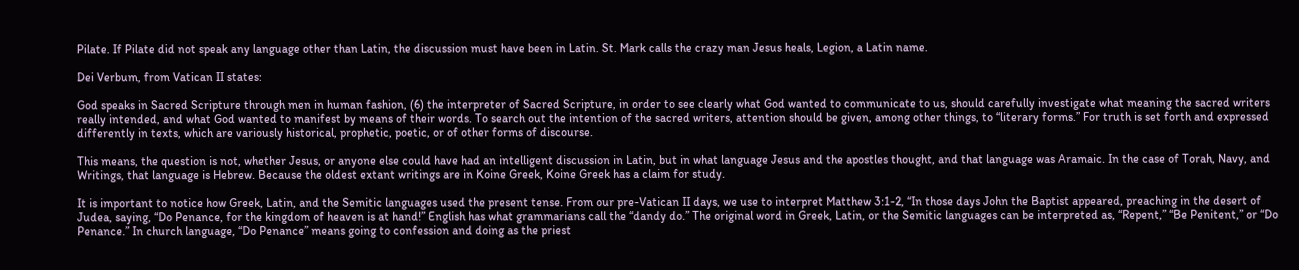Pilate. If Pilate did not speak any language other than Latin, the discussion must have been in Latin. St. Mark calls the crazy man Jesus heals, Legion, a Latin name.

Dei Verbum, from Vatican II states:

God speaks in Sacred Scripture through men in human fashion, (6) the interpreter of Sacred Scripture, in order to see clearly what God wanted to communicate to us, should carefully investigate what meaning the sacred writers really intended, and what God wanted to manifest by means of their words. To search out the intention of the sacred writers, attention should be given, among other things, to “literary forms.” For truth is set forth and expressed differently in texts, which are variously historical, prophetic, poetic, or of other forms of discourse.

This means, the question is not, whether Jesus, or anyone else could have had an intelligent discussion in Latin, but in what language Jesus and the apostles thought, and that language was Aramaic. In the case of Torah, Navy, and Writings, that language is Hebrew. Because the oldest extant writings are in Koine Greek, Koine Greek has a claim for study.

It is important to notice how Greek, Latin, and the Semitic languages used the present tense. From our pre-Vatican II days, we use to interpret Matthew 3:1-2, “In those days John the Baptist appeared, preaching in the desert of Judea, saying, “Do Penance, for the kingdom of heaven is at hand!” English has what grammarians call the “dandy do.” The original word in Greek, Latin, or the Semitic languages can be interpreted as, “Repent,” “Be Penitent,” or “Do Penance.” In church language, “Do Penance” means going to confession and doing as the priest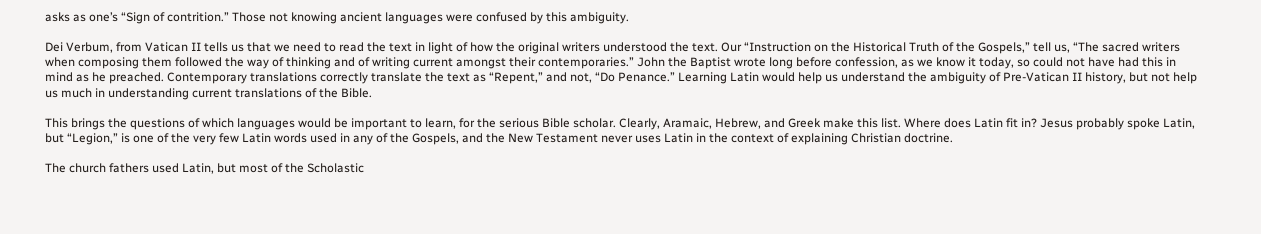asks as one’s “Sign of contrition.” Those not knowing ancient languages were confused by this ambiguity.

Dei Verbum, from Vatican II tells us that we need to read the text in light of how the original writers understood the text. Our “Instruction on the Historical Truth of the Gospels,” tell us, “The sacred writers when composing them followed the way of thinking and of writing current amongst their contemporaries.” John the Baptist wrote long before confession, as we know it today, so could not have had this in mind as he preached. Contemporary translations correctly translate the text as “Repent,” and not, “Do Penance.” Learning Latin would help us understand the ambiguity of Pre-Vatican II history, but not help us much in understanding current translations of the Bible.

This brings the questions of which languages would be important to learn, for the serious Bible scholar. Clearly, Aramaic, Hebrew, and Greek make this list. Where does Latin fit in? Jesus probably spoke Latin, but “Legion,” is one of the very few Latin words used in any of the Gospels, and the New Testament never uses Latin in the context of explaining Christian doctrine.

The church fathers used Latin, but most of the Scholastic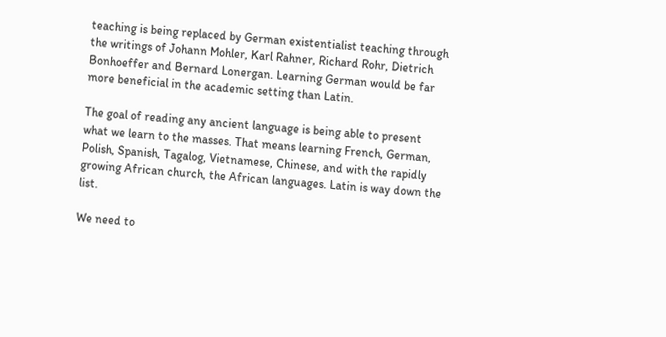teaching is being replaced by German existentialist teaching through the writings of Johann Mohler, Karl Rahner, Richard Rohr, Dietrich Bonhoeffer and Bernard Lonergan. Learning German would be far more beneficial in the academic setting than Latin.

The goal of reading any ancient language is being able to present what we learn to the masses. That means learning French, German, Polish, Spanish, Tagalog, Vietnamese, Chinese, and with the rapidly growing African church, the African languages. Latin is way down the list.

We need to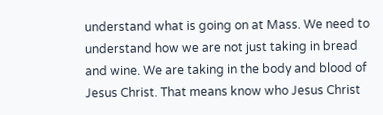understand what is going on at Mass. We need to understand how we are not just taking in bread and wine. We are taking in the body and blood of Jesus Christ. That means know who Jesus Christ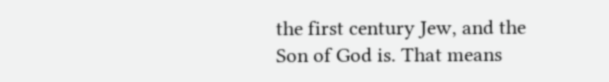the first century Jew, and the Son of God is. That means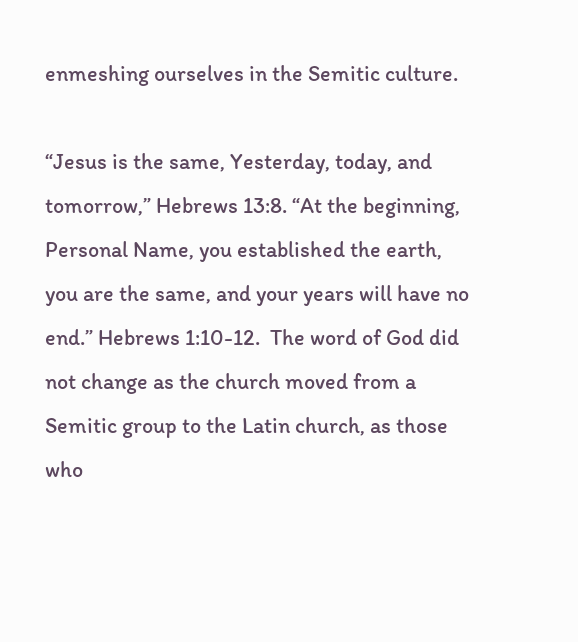enmeshing ourselves in the Semitic culture.

“Jesus is the same, Yesterday, today, and tomorrow,” Hebrews 13:8. “At the beginning, Personal Name, you established the earth, you are the same, and your years will have no end.” Hebrews 1:10-12.  The word of God did not change as the church moved from a Semitic group to the Latin church, as those who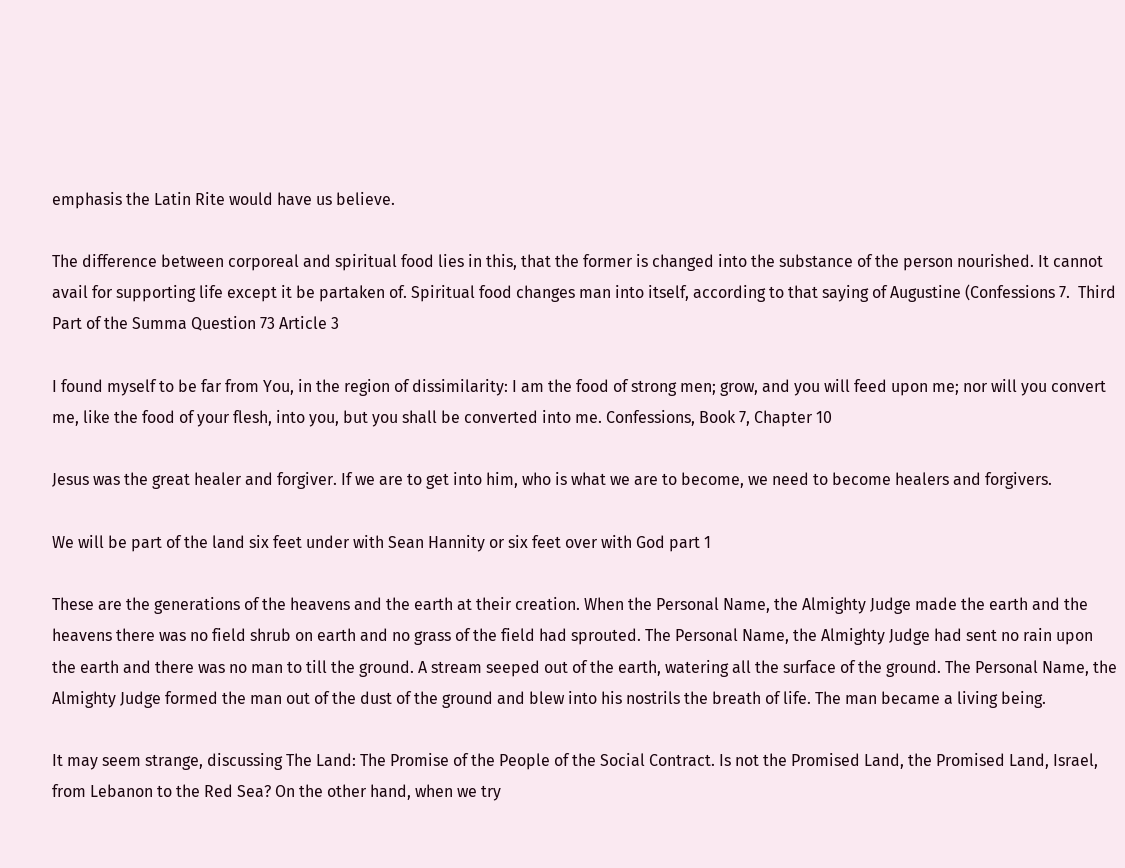emphasis the Latin Rite would have us believe.

The difference between corporeal and spiritual food lies in this, that the former is changed into the substance of the person nourished. It cannot avail for supporting life except it be partaken of. Spiritual food changes man into itself, according to that saying of Augustine (Confessions 7.  Third Part of the Summa Question 73 Article 3

I found myself to be far from You, in the region of dissimilarity: I am the food of strong men; grow, and you will feed upon me; nor will you convert me, like the food of your flesh, into you, but you shall be converted into me. Confessions, Book 7, Chapter 10

Jesus was the great healer and forgiver. If we are to get into him, who is what we are to become, we need to become healers and forgivers.

We will be part of the land six feet under with Sean Hannity or six feet over with God part 1

These are the generations of the heavens and the earth at their creation. When the Personal Name, the Almighty Judge made the earth and the heavens there was no field shrub on earth and no grass of the field had sprouted. The Personal Name, the Almighty Judge had sent no rain upon the earth and there was no man to till the ground. A stream seeped out of the earth, watering all the surface of the ground. The Personal Name, the Almighty Judge formed the man out of the dust of the ground and blew into his nostrils the breath of life. The man became a living being.

It may seem strange, discussing The Land: The Promise of the People of the Social Contract. Is not the Promised Land, the Promised Land, Israel, from Lebanon to the Red Sea? On the other hand, when we try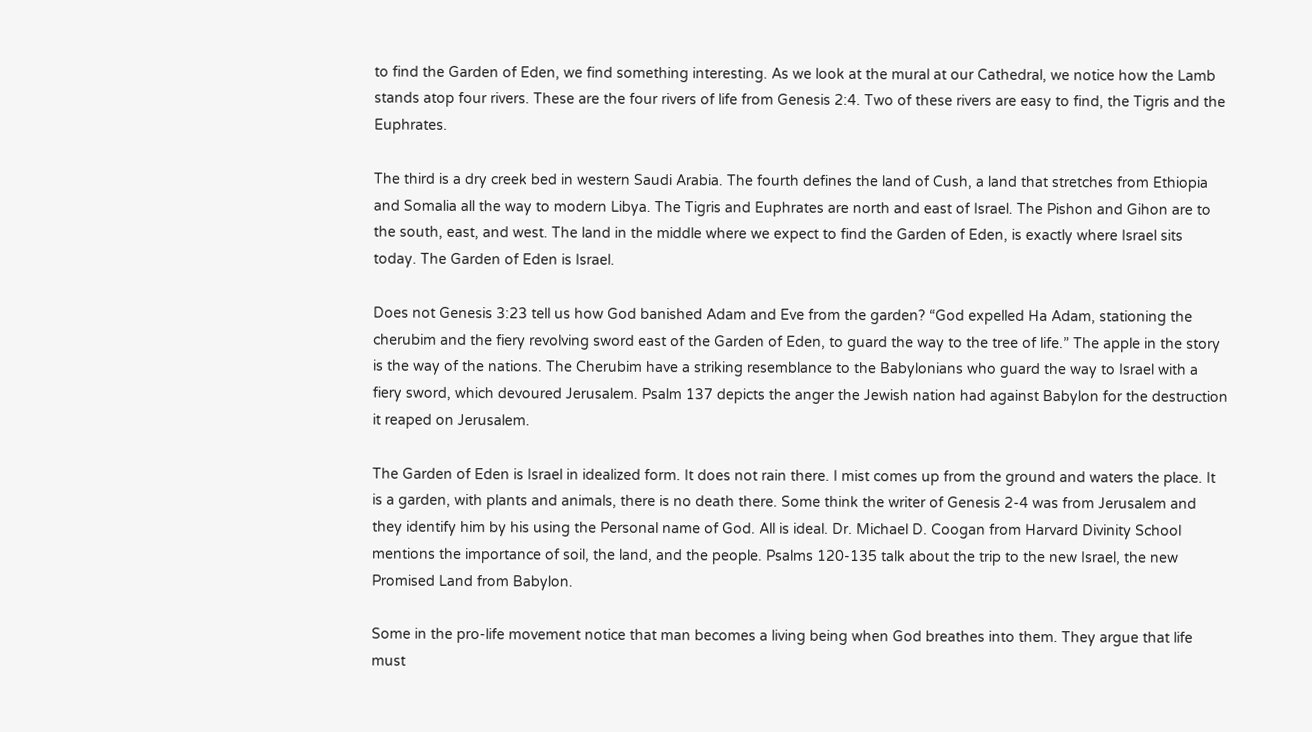to find the Garden of Eden, we find something interesting. As we look at the mural at our Cathedral, we notice how the Lamb stands atop four rivers. These are the four rivers of life from Genesis 2:4. Two of these rivers are easy to find, the Tigris and the Euphrates.

The third is a dry creek bed in western Saudi Arabia. The fourth defines the land of Cush, a land that stretches from Ethiopia and Somalia all the way to modern Libya. The Tigris and Euphrates are north and east of Israel. The Pishon and Gihon are to the south, east, and west. The land in the middle where we expect to find the Garden of Eden, is exactly where Israel sits today. The Garden of Eden is Israel.

Does not Genesis 3:23 tell us how God banished Adam and Eve from the garden? “God expelled Ha Adam, stationing the cherubim and the fiery revolving sword east of the Garden of Eden, to guard the way to the tree of life.” The apple in the story is the way of the nations. The Cherubim have a striking resemblance to the Babylonians who guard the way to Israel with a fiery sword, which devoured Jerusalem. Psalm 137 depicts the anger the Jewish nation had against Babylon for the destruction it reaped on Jerusalem.

The Garden of Eden is Israel in idealized form. It does not rain there. I mist comes up from the ground and waters the place. It is a garden, with plants and animals, there is no death there. Some think the writer of Genesis 2-4 was from Jerusalem and they identify him by his using the Personal name of God. All is ideal. Dr. Michael D. Coogan from Harvard Divinity School mentions the importance of soil, the land, and the people. Psalms 120-135 talk about the trip to the new Israel, the new Promised Land from Babylon.

Some in the pro-life movement notice that man becomes a living being when God breathes into them. They argue that life must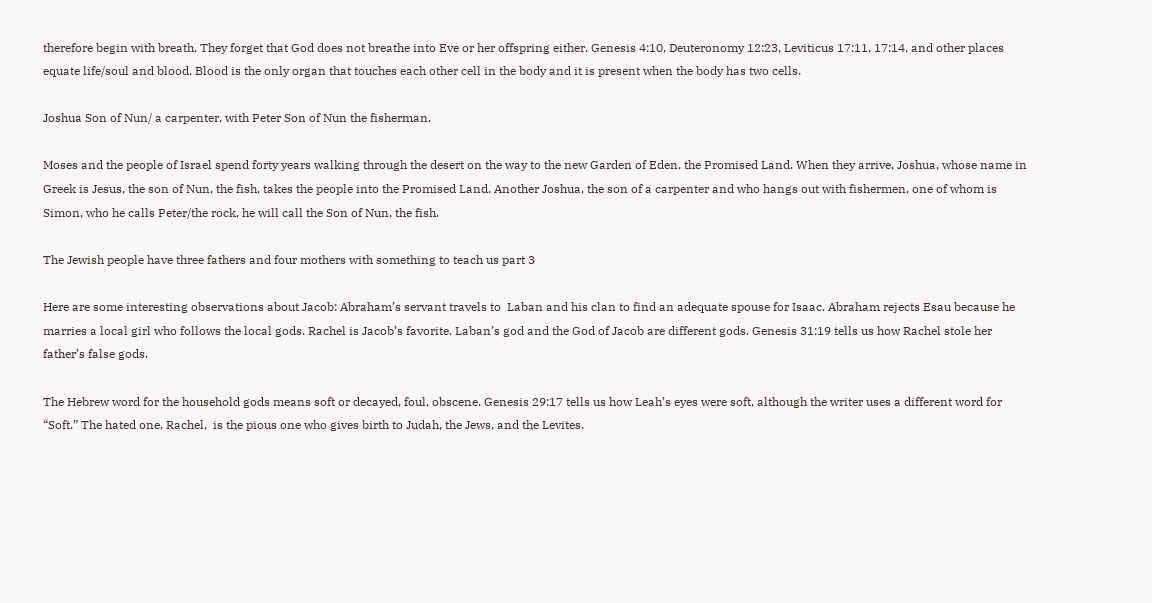therefore begin with breath. They forget that God does not breathe into Eve or her offspring either. Genesis 4:10, Deuteronomy 12:23, Leviticus 17:11, 17:14, and other places equate life/soul and blood. Blood is the only organ that touches each other cell in the body and it is present when the body has two cells.

Joshua Son of Nun/ a carpenter, with Peter Son of Nun the fisherman.

Moses and the people of Israel spend forty years walking through the desert on the way to the new Garden of Eden, the Promised Land. When they arrive, Joshua, whose name in Greek is Jesus, the son of Nun, the fish, takes the people into the Promised Land. Another Joshua, the son of a carpenter and who hangs out with fishermen, one of whom is Simon, who he calls Peter/the rock, he will call the Son of Nun, the fish.

The Jewish people have three fathers and four mothers with something to teach us part 3

Here are some interesting observations about Jacob: Abraham’s servant travels to  Laban and his clan to find an adequate spouse for Isaac. Abraham rejects Esau because he marries a local girl who follows the local gods. Rachel is Jacob’s favorite. Laban’s god and the God of Jacob are different gods. Genesis 31:19 tells us how Rachel stole her father’s false gods.

The Hebrew word for the household gods means soft or decayed, foul, obscene. Genesis 29:17 tells us how Leah’s eyes were soft, although the writer uses a different word for “Soft.” The hated one, Rachel,  is the pious one who gives birth to Judah, the Jews, and the Levites.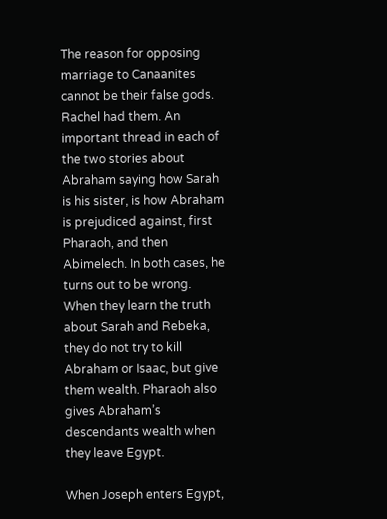The reason for opposing marriage to Canaanites cannot be their false gods. Rachel had them. An important thread in each of the two stories about Abraham saying how Sarah is his sister, is how Abraham is prejudiced against, first Pharaoh, and then Abimelech. In both cases, he turns out to be wrong. When they learn the truth about Sarah and Rebeka, they do not try to kill Abraham or Isaac, but give them wealth. Pharaoh also gives Abraham’s descendants wealth when they leave Egypt.

When Joseph enters Egypt,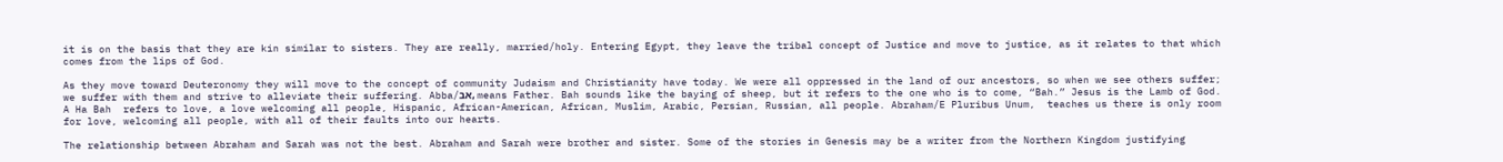it is on the basis that they are kin similar to sisters. They are really, married/holy. Entering Egypt, they leave the tribal concept of Justice and move to justice, as it relates to that which comes from the lips of God.

As they move toward Deuteronomy they will move to the concept of community Judaism and Christianity have today. We were all oppressed in the land of our ancestors, so when we see others suffer; we suffer with them and strive to alleviate their suffering. Abba/אב, means Father. Bah sounds like the baying of sheep, but it refers to the one who is to come, “Bah.” Jesus is the Lamb of God. A Ha Bah  refers to love, a love welcoming all people, Hispanic, African-American, African, Muslim, Arabic, Persian, Russian, all people. Abraham/E Pluribus Unum,  teaches us there is only room for love, welcoming all people, with all of their faults into our hearts.

The relationship between Abraham and Sarah was not the best. Abraham and Sarah were brother and sister. Some of the stories in Genesis may be a writer from the Northern Kingdom justifying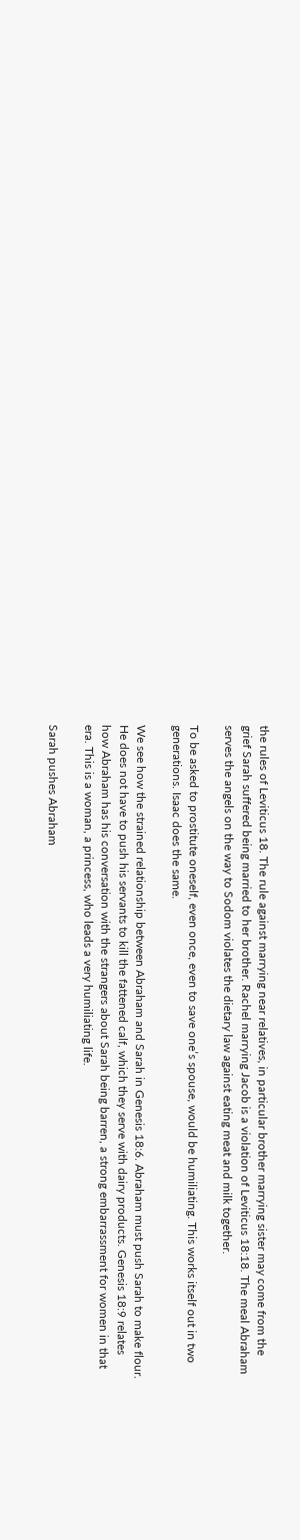the rules of Leviticus 18. The rule against marrying near relatives, in particular brother marrying sister may come from the grief Sarah suffered being married to her brother. Rachel marrying Jacob is a violation of Leviticus 18:18. The meal Abraham serves the angels on the way to Sodom violates the dietary law against eating meat and milk together.

To be asked to prostitute oneself, even once, even to save one’s spouse, would be humiliating. This works itself out in two generations. Isaac does the same.

We see how the strained relationship between Abraham and Sarah in Genesis 18:6. Abraham must push Sarah to make flour. He does not have to push his servants to kill the fattened calf, which they serve with dairy products. Genesis 18:9 relates how Abraham has his conversation with the strangers about Sarah being barren, a strong embarrassment for women in that era. This is a woman, a princess, who leads a very humiliating life.

Sarah pushes Abraham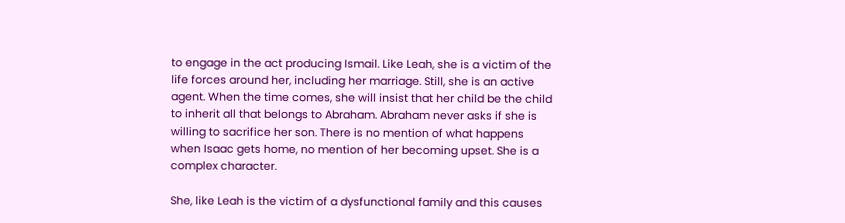to engage in the act producing Ismail. Like Leah, she is a victim of the life forces around her, including her marriage. Still, she is an active agent. When the time comes, she will insist that her child be the child to inherit all that belongs to Abraham. Abraham never asks if she is willing to sacrifice her son. There is no mention of what happens when Isaac gets home, no mention of her becoming upset. She is a complex character.

She, like Leah is the victim of a dysfunctional family and this causes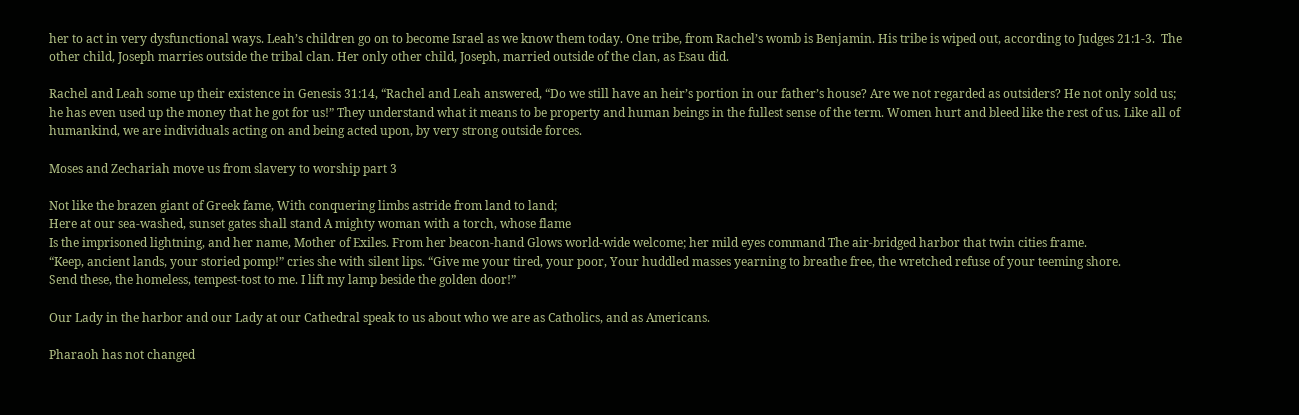her to act in very dysfunctional ways. Leah’s children go on to become Israel as we know them today. One tribe, from Rachel’s womb is Benjamin. His tribe is wiped out, according to Judges 21:1-3.  The other child, Joseph marries outside the tribal clan. Her only other child, Joseph, married outside of the clan, as Esau did.

Rachel and Leah some up their existence in Genesis 31:14, “Rachel and Leah answered, “Do we still have an heir’s portion in our father’s house? Are we not regarded as outsiders? He not only sold us; he has even used up the money that he got for us!” They understand what it means to be property and human beings in the fullest sense of the term. Women hurt and bleed like the rest of us. Like all of humankind, we are individuals acting on and being acted upon, by very strong outside forces.

Moses and Zechariah move us from slavery to worship part 3

Not like the brazen giant of Greek fame, With conquering limbs astride from land to land;
Here at our sea-washed, sunset gates shall stand A mighty woman with a torch, whose flame
Is the imprisoned lightning, and her name, Mother of Exiles. From her beacon-hand Glows world-wide welcome; her mild eyes command The air-bridged harbor that twin cities frame.
“Keep, ancient lands, your storied pomp!” cries she with silent lips. “Give me your tired, your poor, Your huddled masses yearning to breathe free, the wretched refuse of your teeming shore.
Send these, the homeless, tempest-tost to me. I lift my lamp beside the golden door!”

Our Lady in the harbor and our Lady at our Cathedral speak to us about who we are as Catholics, and as Americans.

Pharaoh has not changed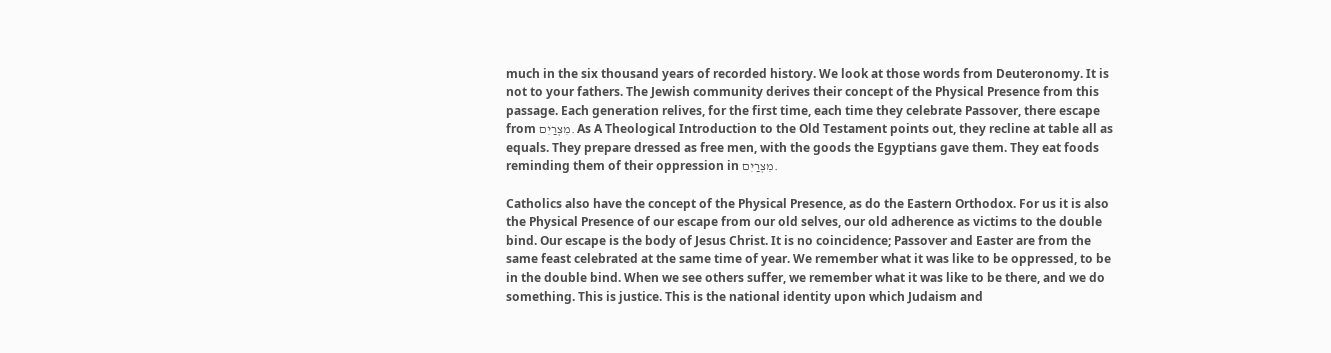much in the six thousand years of recorded history. We look at those words from Deuteronomy. It is not to your fathers. The Jewish community derives their concept of the Physical Presence from this passage. Each generation relives, for the first time, each time they celebrate Passover, there escape from מִצְרַיִם. As A Theological Introduction to the Old Testament points out, they recline at table all as equals. They prepare dressed as free men, with the goods the Egyptians gave them. They eat foods reminding them of their oppression in מִצְרַיִם.

Catholics also have the concept of the Physical Presence, as do the Eastern Orthodox. For us it is also the Physical Presence of our escape from our old selves, our old adherence as victims to the double bind. Our escape is the body of Jesus Christ. It is no coincidence; Passover and Easter are from the same feast celebrated at the same time of year. We remember what it was like to be oppressed, to be in the double bind. When we see others suffer, we remember what it was like to be there, and we do something. This is justice. This is the national identity upon which Judaism and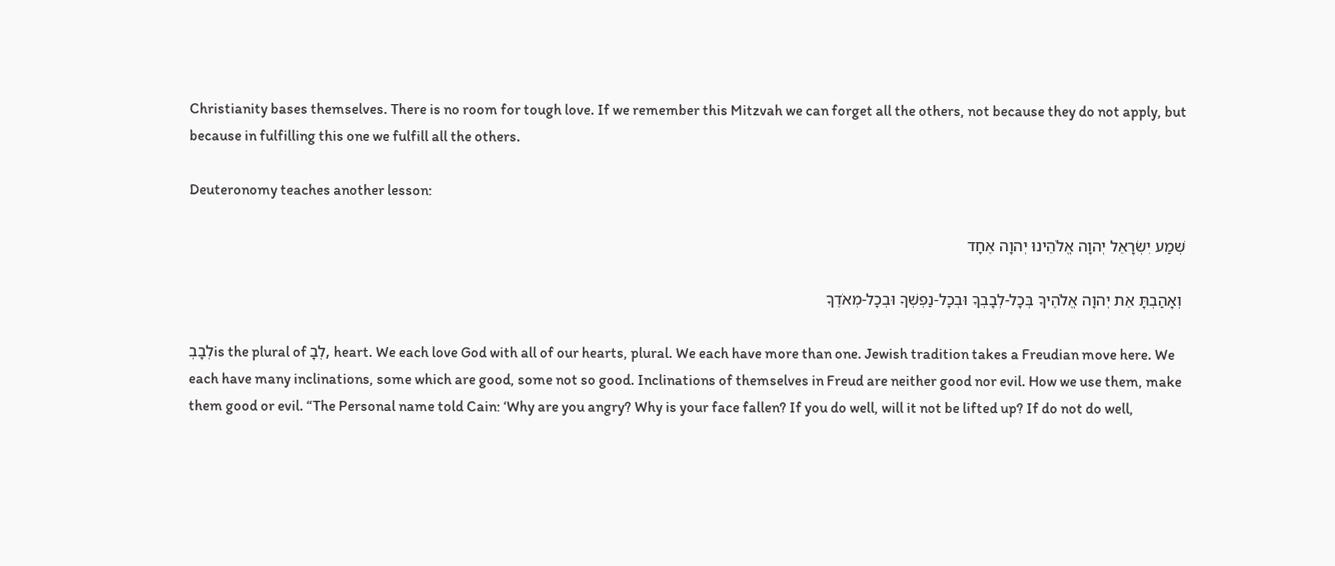Christianity bases themselves. There is no room for tough love. If we remember this Mitzvah we can forget all the others, not because they do not apply, but because in fulfilling this one we fulfill all the others.

Deuteronomy teaches another lesson:

שְׁמַע יִשְׂרָאֵל יְהוָה אֱלֹהֵינוּ יְהוָה אֶחָד

 וְאָהַבְתָּ אֵת יְהוָה אֱלֹהֶיךָ בְּכָל-לְבָבְךָ וּבְכָל-נַפְשְׁךָ וּבְכָל-מְאֹדֶךָ

לְבָבְis the plural of לְבָ, heart. We each love God with all of our hearts, plural. We each have more than one. Jewish tradition takes a Freudian move here. We each have many inclinations, some which are good, some not so good. Inclinations of themselves in Freud are neither good nor evil. How we use them, make them good or evil. “The Personal name told Cain: ‘Why are you angry? Why is your face fallen? If you do well, will it not be lifted up? If do not do well,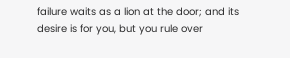failure waits as a lion at the door; and its desire is for you, but you rule over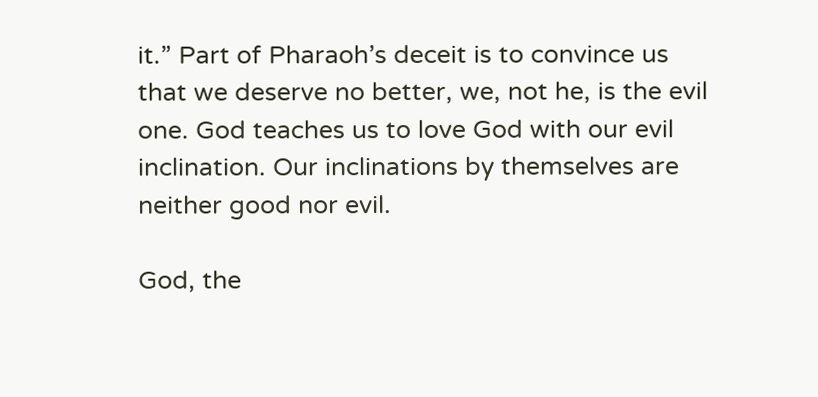it.” Part of Pharaoh’s deceit is to convince us that we deserve no better, we, not he, is the evil one. God teaches us to love God with our evil inclination. Our inclinations by themselves are neither good nor evil.

God, the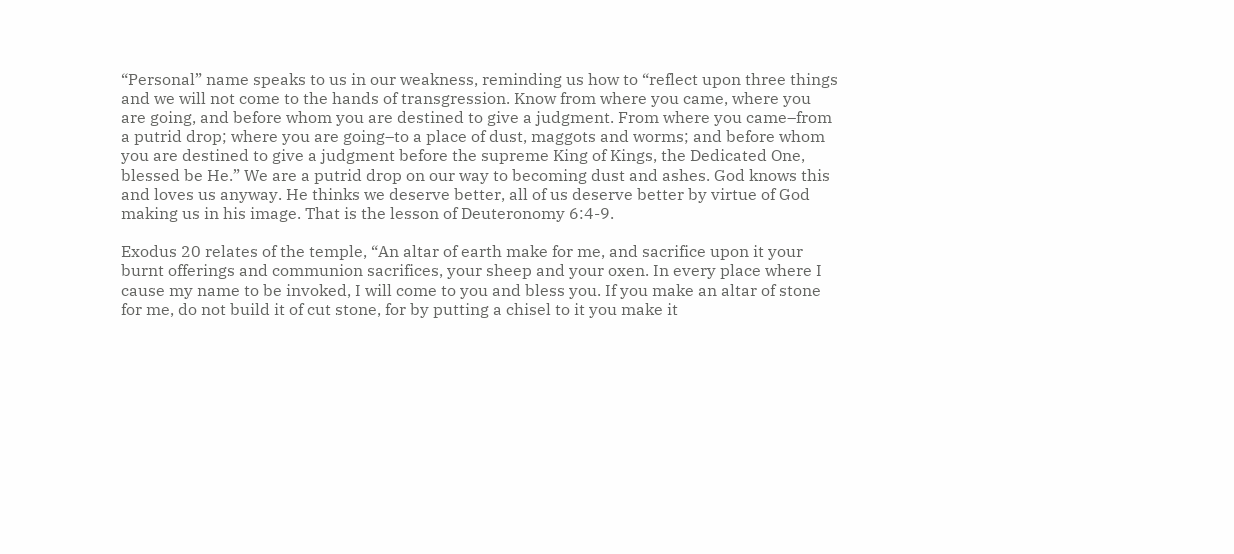“Personal” name speaks to us in our weakness, reminding us how to “reflect upon three things and we will not come to the hands of transgression. Know from where you came, where you are going, and before whom you are destined to give a judgment. From where you came–from a putrid drop; where you are going–to a place of dust, maggots and worms; and before whom you are destined to give a judgment before the supreme King of Kings, the Dedicated One, blessed be He.” We are a putrid drop on our way to becoming dust and ashes. God knows this and loves us anyway. He thinks we deserve better, all of us deserve better by virtue of God making us in his image. That is the lesson of Deuteronomy 6:4-9.

Exodus 20 relates of the temple, “An altar of earth make for me, and sacrifice upon it your burnt offerings and communion sacrifices, your sheep and your oxen. In every place where I cause my name to be invoked, I will come to you and bless you. If you make an altar of stone for me, do not build it of cut stone, for by putting a chisel to it you make it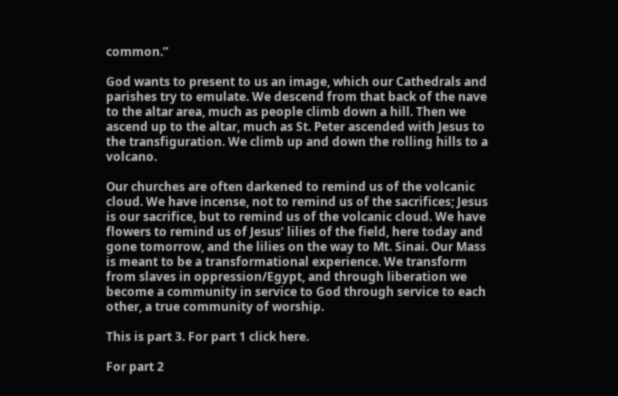common.”

God wants to present to us an image, which our Cathedrals and parishes try to emulate. We descend from that back of the nave to the altar area, much as people climb down a hill. Then we ascend up to the altar, much as St. Peter ascended with Jesus to the transfiguration. We climb up and down the rolling hills to a volcano.

Our churches are often darkened to remind us of the volcanic cloud. We have incense, not to remind us of the sacrifices; Jesus is our sacrifice, but to remind us of the volcanic cloud. We have flowers to remind us of Jesus’ lilies of the field, here today and gone tomorrow, and the lilies on the way to Mt. Sinai. Our Mass is meant to be a transformational experience. We transform from slaves in oppression/Egypt, and through liberation we become a community in service to God through service to each other, a true community of worship.

This is part 3. For part 1 click here.

For part 2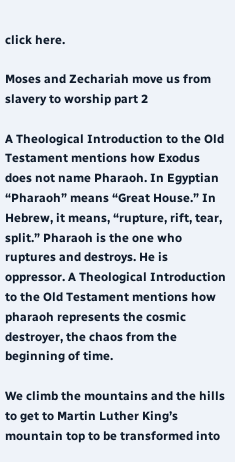click here.

Moses and Zechariah move us from slavery to worship part 2

A Theological Introduction to the Old Testament mentions how Exodus does not name Pharaoh. In Egyptian “Pharaoh” means “Great House.” In Hebrew, it means, “rupture, rift, tear, split.” Pharaoh is the one who ruptures and destroys. He is oppressor. A Theological Introduction to the Old Testament mentions how pharaoh represents the cosmic destroyer, the chaos from the beginning of time.

We climb the mountains and the hills to get to Martin Luther King’s mountain top to be transformed into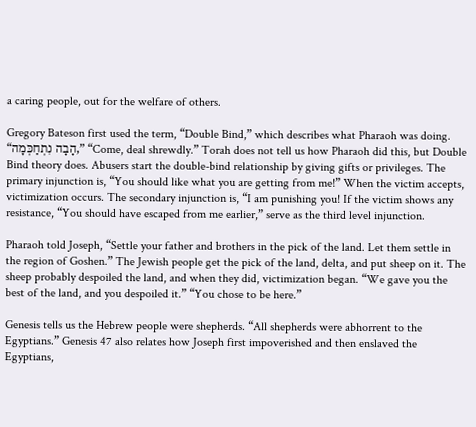a caring people, out for the welfare of others.

Gregory Bateson first used the term, “Double Bind,” which describes what Pharaoh was doing. “הָבָה נִתְחַכְּמָה,” “Come, deal shrewdly.” Torah does not tell us how Pharaoh did this, but Double Bind theory does. Abusers start the double-bind relationship by giving gifts or privileges. The primary injunction is, “You should like what you are getting from me!” When the victim accepts, victimization occurs. The secondary injunction is, “I am punishing you! If the victim shows any resistance, “You should have escaped from me earlier,” serve as the third level injunction.

Pharaoh told Joseph, “Settle your father and brothers in the pick of the land. Let them settle in the region of Goshen.” The Jewish people get the pick of the land, delta, and put sheep on it. The sheep probably despoiled the land, and when they did, victimization began. “We gave you the best of the land, and you despoiled it.” “You chose to be here.”

Genesis tells us the Hebrew people were shepherds. “All shepherds were abhorrent to the Egyptians.” Genesis 47 also relates how Joseph first impoverished and then enslaved the Egyptians,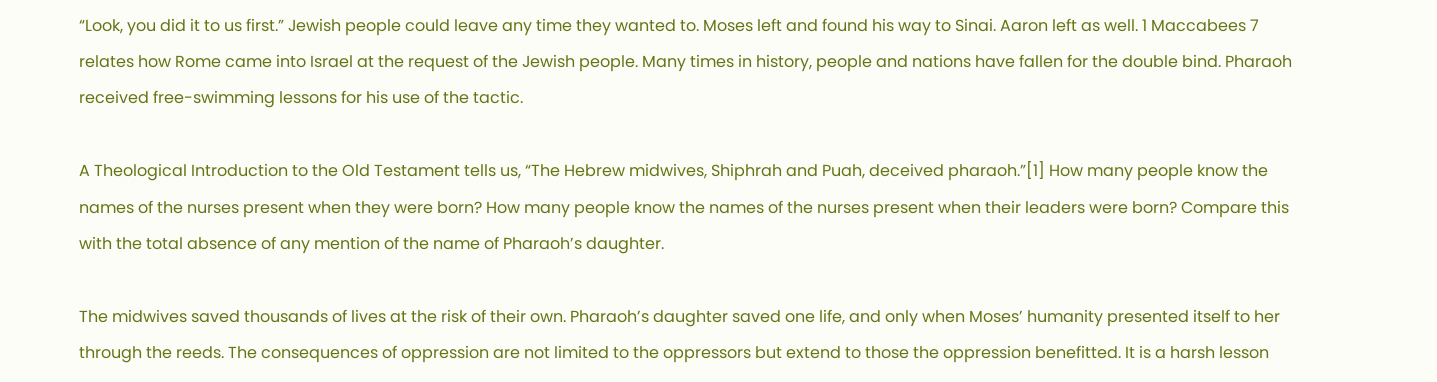“Look, you did it to us first.” Jewish people could leave any time they wanted to. Moses left and found his way to Sinai. Aaron left as well. 1 Maccabees 7 relates how Rome came into Israel at the request of the Jewish people. Many times in history, people and nations have fallen for the double bind. Pharaoh received free-swimming lessons for his use of the tactic.

A Theological Introduction to the Old Testament tells us, “The Hebrew midwives, Shiphrah and Puah, deceived pharaoh.”[1] How many people know the names of the nurses present when they were born? How many people know the names of the nurses present when their leaders were born? Compare this with the total absence of any mention of the name of Pharaoh’s daughter.

The midwives saved thousands of lives at the risk of their own. Pharaoh’s daughter saved one life, and only when Moses’ humanity presented itself to her through the reeds. The consequences of oppression are not limited to the oppressors but extend to those the oppression benefitted. It is a harsh lesson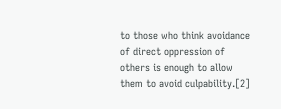to those who think avoidance of direct oppression of others is enough to allow them to avoid culpability.[2]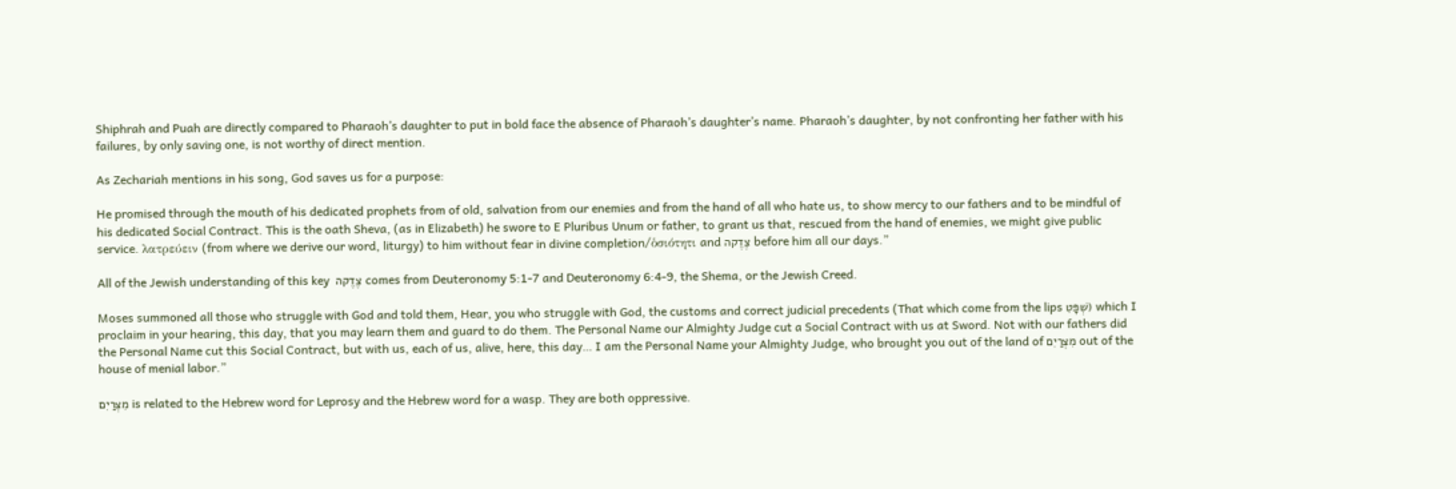Shiphrah and Puah are directly compared to Pharaoh’s daughter to put in bold face the absence of Pharaoh’s daughter’s name. Pharaoh’s daughter, by not confronting her father with his failures, by only saving one, is not worthy of direct mention.

As Zechariah mentions in his song, God saves us for a purpose:

He promised through the mouth of his dedicated prophets from of old, salvation from our enemies and from the hand of all who hate us, to show mercy to our fathers and to be mindful of his dedicated Social Contract. This is the oath Sheva, (as in Elizabeth) he swore to E Pluribus Unum or father, to grant us that, rescued from the hand of enemies, we might give public service. λατρεύειν (from where we derive our word, liturgy) to him without fear in divine completion/ὁσιότητι and צֶדֶקה before him all our days.”

All of the Jewish understanding of this key  צֶדֶקה comes from Deuteronomy 5:1-7 and Deuteronomy 6:4-9, the Shema, or the Jewish Creed.

Moses summoned all those who struggle with God and told them, Hear, you who struggle with God, the customs and correct judicial precedents (That which come from the lips שְׁפָּטִ) which I proclaim in your hearing, this day, that you may learn them and guard to do them. The Personal Name our Almighty Judge cut a Social Contract with us at Sword. Not with our fathers did the Personal Name cut this Social Contract, but with us, each of us, alive, here, this day… I am the Personal Name your Almighty Judge, who brought you out of the land of מִצְרַיִם out of the house of menial labor.”

מִצְרַיִם is related to the Hebrew word for Leprosy and the Hebrew word for a wasp. They are both oppressive.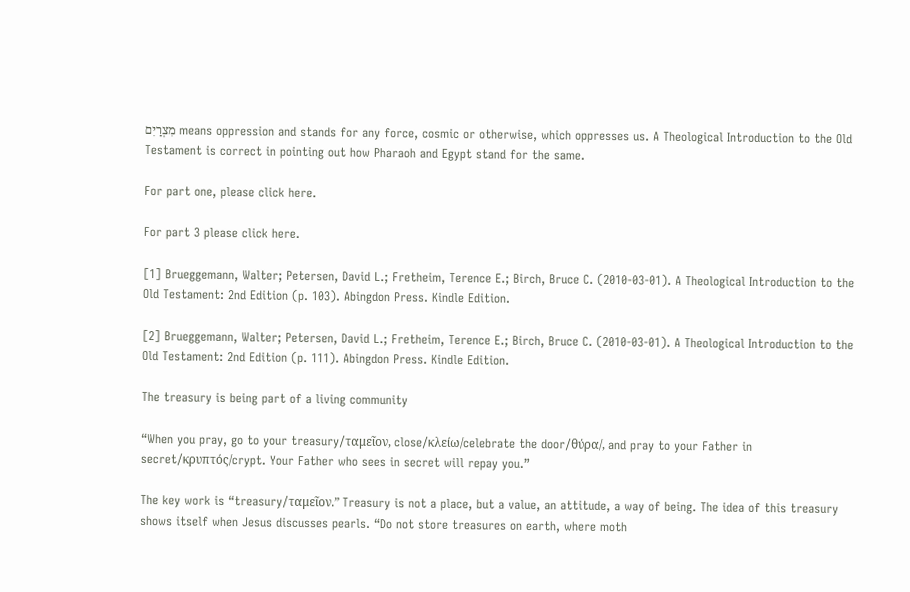מִצְרַיִם means oppression and stands for any force, cosmic or otherwise, which oppresses us. A Theological Introduction to the Old Testament is correct in pointing out how Pharaoh and Egypt stand for the same.

For part one, please click here.

For part 3 please click here.

[1] Brueggemann, Walter; Petersen, David L.; Fretheim, Terence E.; Birch, Bruce C. (2010-03-01). A Theological Introduction to the Old Testament: 2nd Edition (p. 103). Abingdon Press. Kindle Edition.

[2] Brueggemann, Walter; Petersen, David L.; Fretheim, Terence E.; Birch, Bruce C. (2010-03-01). A Theological Introduction to the Old Testament: 2nd Edition (p. 111). Abingdon Press. Kindle Edition.

The treasury is being part of a living community

“When you pray, go to your treasury/ταμεῖον, close/κλείω/celebrate the door/θύρα/, and pray to your Father in secret/κρυπτός/crypt. Your Father who sees in secret will repay you.”

The key work is “treasury/ταμεῖον.” Treasury is not a place, but a value, an attitude, a way of being. The idea of this treasury shows itself when Jesus discusses pearls. “Do not store treasures on earth, where moth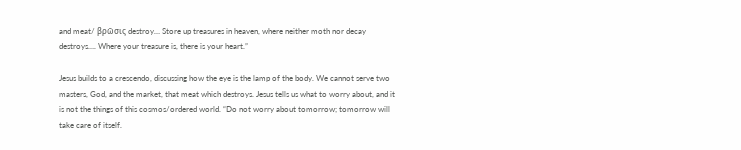and meat/ βρῶσις destroy… Store up treasures in heaven, where neither moth nor decay destroys…. Where your treasure is, there is your heart.”

Jesus builds to a crescendo, discussing how the eye is the lamp of the body. We cannot serve two masters, God, and the market, that meat which destroys. Jesus tells us what to worry about, and it is not the things of this cosmos/ordered world. “Do not worry about tomorrow; tomorrow will take care of itself.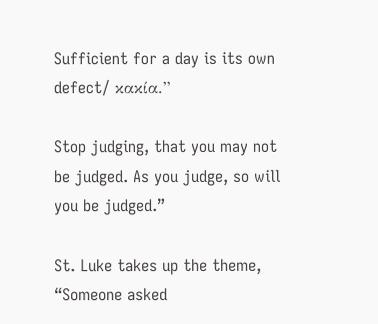Sufficient for a day is its own defect/ κακία.”

Stop judging, that you may not be judged. As you judge, so will you be judged.”

St. Luke takes up the theme, “Someone asked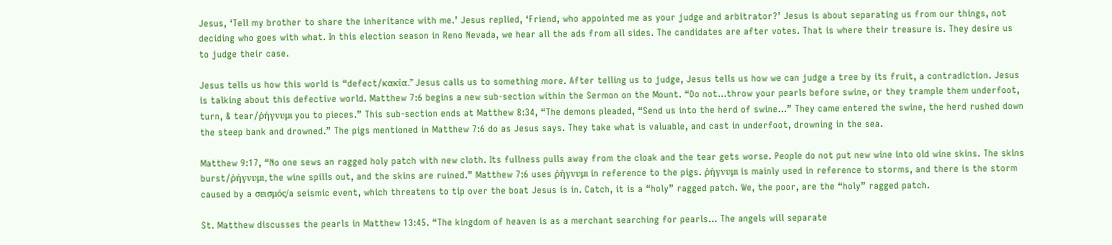Jesus, ‘Tell my brother to share the inheritance with me.’ Jesus replied, ‘Friend, who appointed me as your judge and arbitrator?’ Jesus is about separating us from our things, not deciding who goes with what. In this election season in Reno Nevada, we hear all the ads from all sides. The candidates are after votes. That is where their treasure is. They desire us to judge their case.

Jesus tells us how this world is “defect/κακία.” Jesus calls us to something more. After telling us to judge, Jesus tells us how we can judge a tree by its fruit, a contradiction. Jesus is talking about this defective world. Matthew 7:6 begins a new sub-section within the Sermon on the Mount. “Do not…throw your pearls before swine, or they trample them underfoot, turn, & tear/ῥήγνυμι you to pieces.” This sub-section ends at Matthew 8:34, “The demons pleaded, “Send us into the herd of swine…” They came entered the swine, the herd rushed down the steep bank and drowned.” The pigs mentioned in Matthew 7:6 do as Jesus says. They take what is valuable, and cast in underfoot, drowning in the sea.

Matthew 9:17, “No one sews an ragged holy patch with new cloth. Its fullness pulls away from the cloak and the tear gets worse. People do not put new wine into old wine skins. The skins burst/ῥήγνυμι, the wine spills out, and the skins are ruined.” Matthew 7:6 uses ῥήγνυμι in reference to the pigs. ῥήγνυμι is mainly used in reference to storms, and there is the storm caused by a σεισμός/a seismic event, which threatens to tip over the boat Jesus is in. Catch, it is a “holy” ragged patch. We, the poor, are the “holy” ragged patch.

St. Matthew discusses the pearls in Matthew 13:45. “The kingdom of heaven is as a merchant searching for pearls… The angels will separate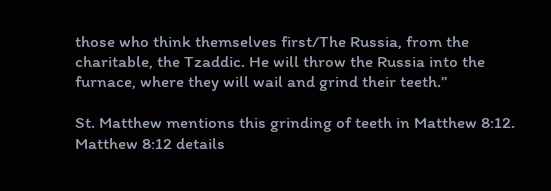those who think themselves first/The Russia, from the charitable, the Tzaddic. He will throw the Russia into the furnace, where they will wail and grind their teeth.”

St. Matthew mentions this grinding of teeth in Matthew 8:12. Matthew 8:12 details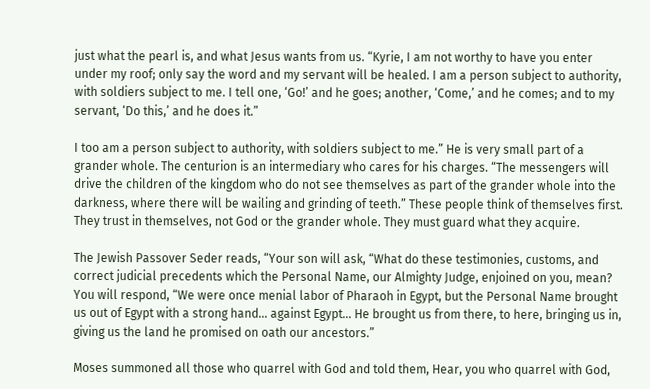just what the pearl is, and what Jesus wants from us. “Kyrie, I am not worthy to have you enter under my roof; only say the word and my servant will be healed. I am a person subject to authority, with soldiers subject to me. I tell one, ‘Go!’ and he goes; another, ‘Come,’ and he comes; and to my servant, ‘Do this,’ and he does it.”

I too am a person subject to authority, with soldiers subject to me.” He is very small part of a grander whole. The centurion is an intermediary who cares for his charges. “The messengers will drive the children of the kingdom who do not see themselves as part of the grander whole into the darkness, where there will be wailing and grinding of teeth.” These people think of themselves first. They trust in themselves, not God or the grander whole. They must guard what they acquire.

The Jewish Passover Seder reads, “Your son will ask, “What do these testimonies, customs, and correct judicial precedents which the Personal Name, our Almighty Judge, enjoined on you, mean? You will respond, “We were once menial labor of Pharaoh in Egypt, but the Personal Name brought us out of Egypt with a strong hand… against Egypt… He brought us from there, to here, bringing us in, giving us the land he promised on oath our ancestors.”

Moses summoned all those who quarrel with God and told them, Hear, you who quarrel with God,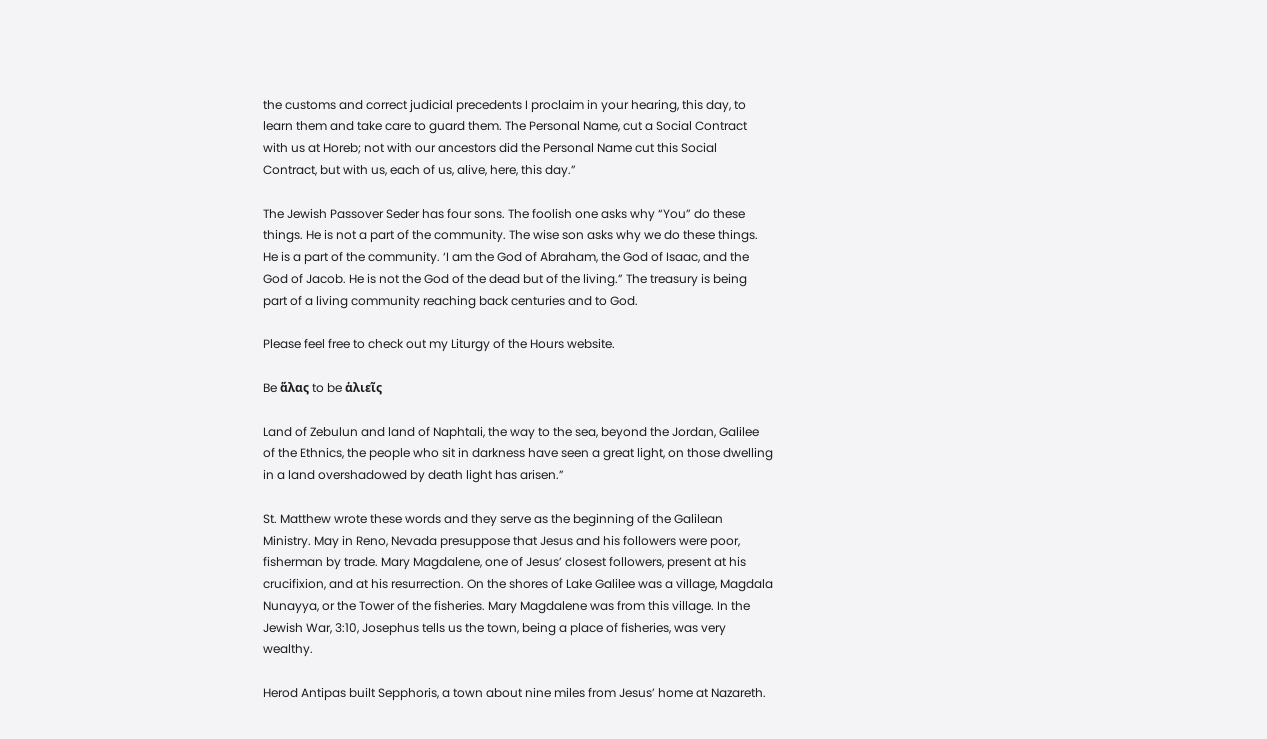the customs and correct judicial precedents I proclaim in your hearing, this day, to learn them and take care to guard them. The Personal Name, cut a Social Contract with us at Horeb; not with our ancestors did the Personal Name cut this Social Contract, but with us, each of us, alive, here, this day.”

The Jewish Passover Seder has four sons. The foolish one asks why “You” do these things. He is not a part of the community. The wise son asks why we do these things. He is a part of the community. ‘I am the God of Abraham, the God of Isaac, and the God of Jacob. He is not the God of the dead but of the living.” The treasury is being part of a living community reaching back centuries and to God.

Please feel free to check out my Liturgy of the Hours website.

Be ἅλας to be ἁλιεῖς

Land of Zebulun and land of Naphtali, the way to the sea, beyond the Jordan, Galilee of the Ethnics, the people who sit in darkness have seen a great light, on those dwelling in a land overshadowed by death light has arisen.”

St. Matthew wrote these words and they serve as the beginning of the Galilean Ministry. May in Reno, Nevada presuppose that Jesus and his followers were poor, fisherman by trade. Mary Magdalene, one of Jesus’ closest followers, present at his crucifixion, and at his resurrection. On the shores of Lake Galilee was a village, Magdala Nunayya, or the Tower of the fisheries. Mary Magdalene was from this village. In the Jewish War, 3:10, Josephus tells us the town, being a place of fisheries, was very wealthy.

Herod Antipas built Sepphoris, a town about nine miles from Jesus’ home at Nazareth.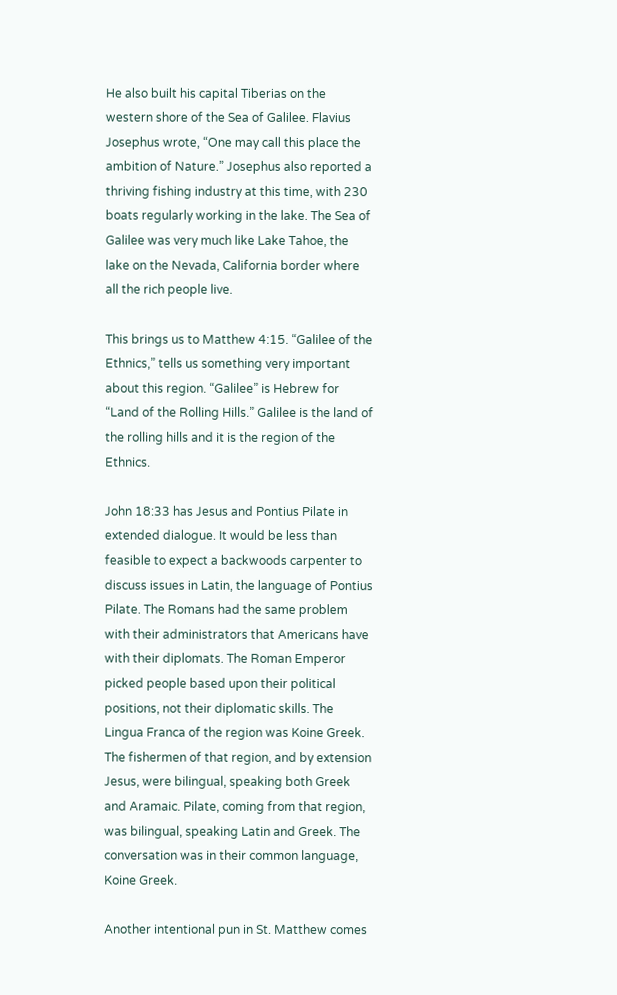He also built his capital Tiberias on the western shore of the Sea of Galilee. Flavius Josephus wrote, “One may call this place the ambition of Nature.” Josephus also reported a thriving fishing industry at this time, with 230 boats regularly working in the lake. The Sea of Galilee was very much like Lake Tahoe, the lake on the Nevada, California border where all the rich people live.

This brings us to Matthew 4:15. “Galilee of the Ethnics,” tells us something very important about this region. “Galilee” is Hebrew for “Land of the Rolling Hills.” Galilee is the land of the rolling hills and it is the region of the Ethnics.

John 18:33 has Jesus and Pontius Pilate in extended dialogue. It would be less than feasible to expect a backwoods carpenter to discuss issues in Latin, the language of Pontius Pilate. The Romans had the same problem with their administrators that Americans have with their diplomats. The Roman Emperor picked people based upon their political positions, not their diplomatic skills. The Lingua Franca of the region was Koine Greek. The fishermen of that region, and by extension Jesus, were bilingual, speaking both Greek and Aramaic. Pilate, coming from that region, was bilingual, speaking Latin and Greek. The conversation was in their common language, Koine Greek.

Another intentional pun in St. Matthew comes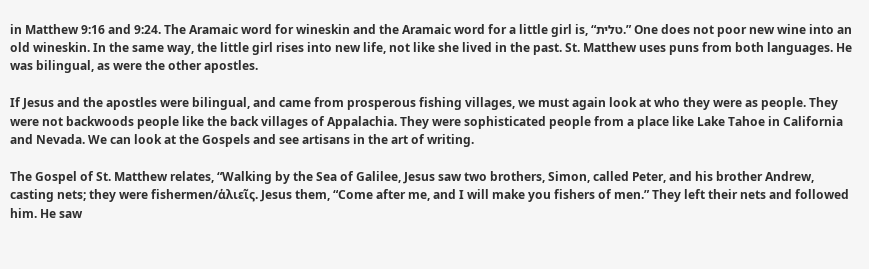in Matthew 9:16 and 9:24. The Aramaic word for wineskin and the Aramaic word for a little girl is, “טלית.” One does not poor new wine into an old wineskin. In the same way, the little girl rises into new life, not like she lived in the past. St. Matthew uses puns from both languages. He was bilingual, as were the other apostles.

If Jesus and the apostles were bilingual, and came from prosperous fishing villages, we must again look at who they were as people. They were not backwoods people like the back villages of Appalachia. They were sophisticated people from a place like Lake Tahoe in California and Nevada. We can look at the Gospels and see artisans in the art of writing.

The Gospel of St. Matthew relates, “Walking by the Sea of Galilee, Jesus saw two brothers, Simon, called Peter, and his brother Andrew, casting nets; they were fishermen/ἁλιεῖς. Jesus them, “Come after me, and I will make you fishers of men.” They left their nets and followed him. He saw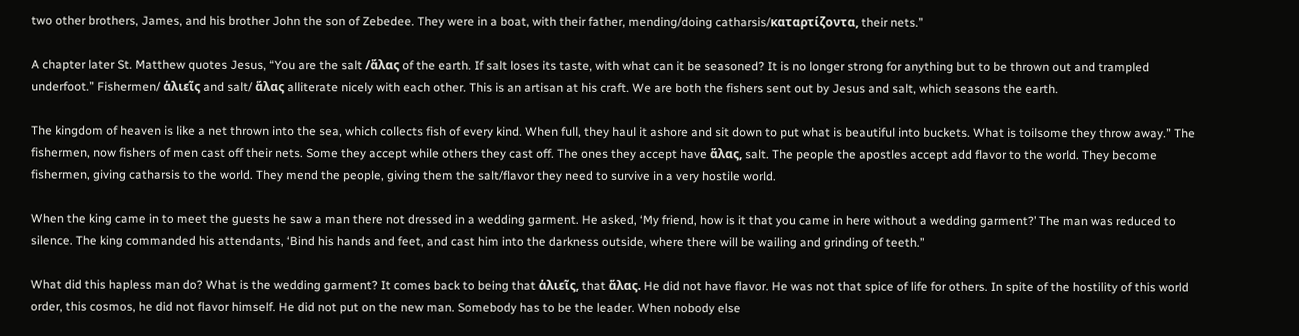two other brothers, James, and his brother John the son of Zebedee. They were in a boat, with their father, mending/doing catharsis/καταρτίζοντα, their nets.”

A chapter later St. Matthew quotes Jesus, “You are the salt /ἅλας of the earth. If salt loses its taste, with what can it be seasoned? It is no longer strong for anything but to be thrown out and trampled underfoot.” Fishermen/ ἁλιεῖς and salt/ ἅλας alliterate nicely with each other. This is an artisan at his craft. We are both the fishers sent out by Jesus and salt, which seasons the earth.

The kingdom of heaven is like a net thrown into the sea, which collects fish of every kind. When full, they haul it ashore and sit down to put what is beautiful into buckets. What is toilsome they throw away.” The fishermen, now fishers of men cast off their nets. Some they accept while others they cast off. The ones they accept have ἅλας, salt. The people the apostles accept add flavor to the world. They become fishermen, giving catharsis to the world. They mend the people, giving them the salt/flavor they need to survive in a very hostile world.

When the king came in to meet the guests he saw a man there not dressed in a wedding garment. He asked, ‘My friend, how is it that you came in here without a wedding garment?’ The man was reduced to silence. The king commanded his attendants, ‘Bind his hands and feet, and cast him into the darkness outside, where there will be wailing and grinding of teeth.”

What did this hapless man do? What is the wedding garment? It comes back to being that ἁλιεῖς, that ἅλας. He did not have flavor. He was not that spice of life for others. In spite of the hostility of this world order, this cosmos, he did not flavor himself. He did not put on the new man. Somebody has to be the leader. When nobody else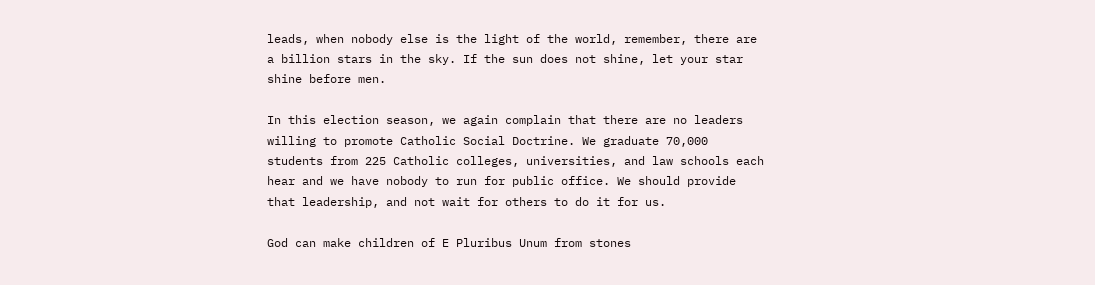leads, when nobody else is the light of the world, remember, there are a billion stars in the sky. If the sun does not shine, let your star shine before men.

In this election season, we again complain that there are no leaders willing to promote Catholic Social Doctrine. We graduate 70,000 students from 225 Catholic colleges, universities, and law schools each hear and we have nobody to run for public office. We should provide that leadership, and not wait for others to do it for us.

God can make children of E Pluribus Unum from stones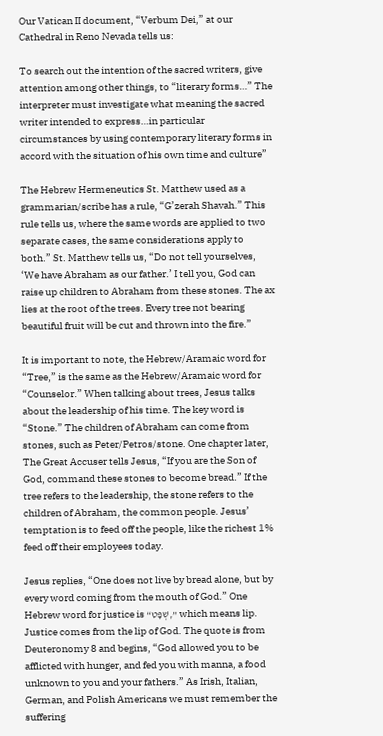Our Vatican II document, “Verbum Dei,” at our Cathedral in Reno Nevada tells us:

To search out the intention of the sacred writers, give attention among other things, to “literary forms…” The interpreter must investigate what meaning the sacred writer intended to express…in particular circumstances by using contemporary literary forms in accord with the situation of his own time and culture”

The Hebrew Hermeneutics St. Matthew used as a grammarian/scribe has a rule, “G’zerah Shavah.” This rule tells us, where the same words are applied to two separate cases, the same considerations apply to both.” St. Matthew tells us, “Do not tell yourselves, ‘We have Abraham as our father.’ I tell you, God can raise up children to Abraham from these stones. The ax lies at the root of the trees. Every tree not bearing beautiful fruit will be cut and thrown into the fire.”

It is important to note, the Hebrew/Aramaic word for “Tree,” is the same as the Hebrew/Aramaic word for “Counselor.” When talking about trees, Jesus talks about the leadership of his time. The key word is “Stone.” The children of Abraham can come from stones, such as Peter/Petros/stone. One chapter later, The Great Accuser tells Jesus, “If you are the Son of God, command these stones to become bread.” If the tree refers to the leadership, the stone refers to the children of Abraham, the common people. Jesus’ temptation is to feed off the people, like the richest 1% feed off their employees today.

Jesus replies, “One does not live by bread alone, but by every word coming from the mouth of God.” One Hebrew word for justice is “שְׁפָּטִ,” which means lip. Justice comes from the lip of God. The quote is from Deuteronomy 8 and begins, “God allowed you to be afflicted with hunger, and fed you with manna, a food unknown to you and your fathers.” As Irish, Italian, German, and Polish Americans we must remember the suffering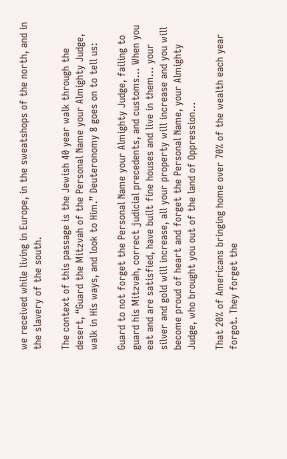we received while living in Europe, in the sweatshops of the north, and in the slavery of the south.

The context of this passage is the Jewish 40 year walk through the desert, “Guard the Mitzvah of the Personal Name your Almighty Judge, walk in His ways, and look to Him.” Deuteronomy 8 goes on to tell us:

Guard to not forget the Personal Name your Almighty Judge, failing to guard his Mitzvah, correct judicial precedents, and customs… When you eat and are satisfied, have built fine houses and live in them… your silver and gold will increase, all your property will increase and you will become proud of heart and forget the Personal Name, your Almighty Judge, who brought you out of the land of Oppression…

That 20% of Americans bringing home over 70% of the wealth each year forgot. They forget the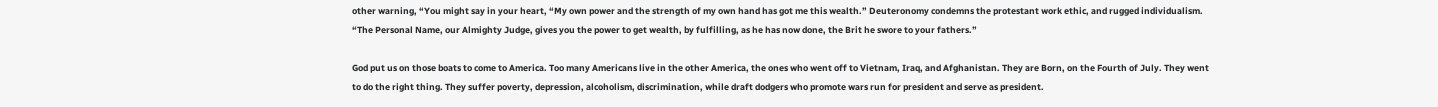other warning, “You might say in your heart, “My own power and the strength of my own hand has got me this wealth.” Deuteronomy condemns the protestant work ethic, and rugged individualism. “The Personal Name, our Almighty Judge, gives you the power to get wealth, by fulfilling, as he has now done, the Brit he swore to your fathers.”

God put us on those boats to come to America. Too many Americans live in the other America, the ones who went off to Vietnam, Iraq, and Afghanistan. They are Born, on the Fourth of July. They went to do the right thing. They suffer poverty, depression, alcoholism, discrimination, while draft dodgers who promote wars run for president and serve as president.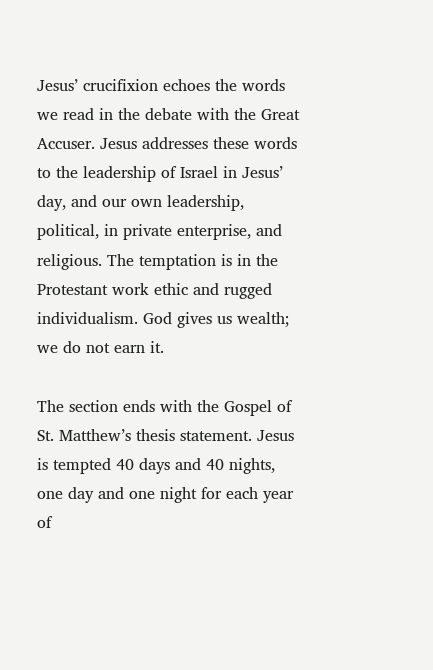Jesus’ crucifixion echoes the words we read in the debate with the Great Accuser. Jesus addresses these words to the leadership of Israel in Jesus’ day, and our own leadership, political, in private enterprise, and religious. The temptation is in the Protestant work ethic and rugged individualism. God gives us wealth; we do not earn it.

The section ends with the Gospel of St. Matthew’s thesis statement. Jesus is tempted 40 days and 40 nights, one day and one night for each year of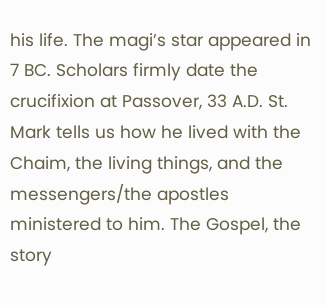his life. The magi’s star appeared in 7 BC. Scholars firmly date the crucifixion at Passover, 33 A.D. St. Mark tells us how he lived with the Chaim, the living things, and the messengers/the apostles ministered to him. The Gospel, the story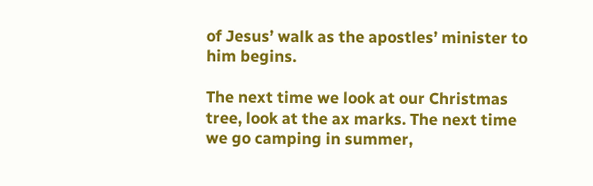of Jesus’ walk as the apostles’ minister to him begins.

The next time we look at our Christmas tree, look at the ax marks. The next time we go camping in summer,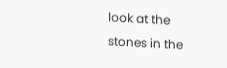look at the stones in the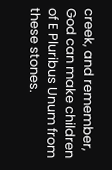creek, and remember, God can make children of E Pluribus Unum from these stones.